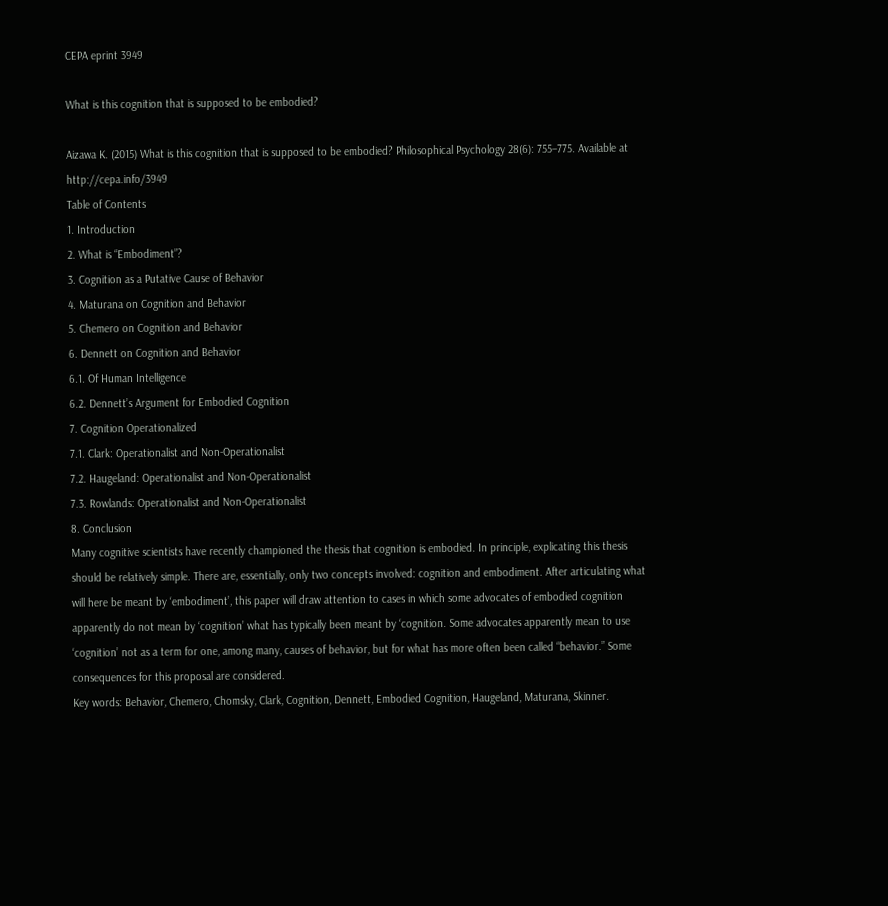CEPA eprint 3949

What is this cognition that is supposed to be embodied?

Aizawa K. (2015) What is this cognition that is supposed to be embodied? Philosophical Psychology 28(6): 755–775. Available at http://cepa.info/3949
Table of Contents
1. Introduction
2. What is “Embodiment”?
3. Cognition as a Putative Cause of Behavior
4. Maturana on Cognition and Behavior
5. Chemero on Cognition and Behavior
6. Dennett on Cognition and Behavior
6.1. Of Human Intelligence
6.2. Dennett’s Argument for Embodied Cognition
7. Cognition Operationalized
7.1. Clark: Operationalist and Non-Operationalist
7.2. Haugeland: Operationalist and Non-Operationalist
7.3. Rowlands: Operationalist and Non-Operationalist
8. Conclusion
Many cognitive scientists have recently championed the thesis that cognition is embodied. In principle, explicating this thesis should be relatively simple. There are, essentially, only two concepts involved: cognition and embodiment. After articulating what will here be meant by ‘embodiment’, this paper will draw attention to cases in which some advocates of embodied cognition apparently do not mean by ‘cognition’ what has typically been meant by ‘cognition. Some advocates apparently mean to use ‘cognition’ not as a term for one, among many, causes of behavior, but for what has more often been called “behavior.” Some consequences for this proposal are considered.
Key words: Behavior, Chemero, Chomsky, Clark, Cognition, Dennett, Embodied Cognition, Haugeland, Maturana, Skinner.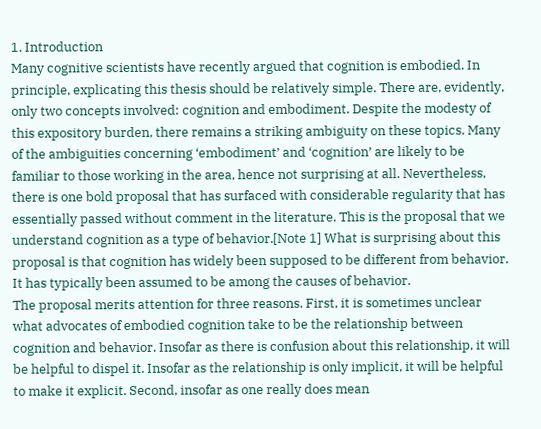1. Introduction
Many cognitive scientists have recently argued that cognition is embodied. In principle, explicating this thesis should be relatively simple. There are, evidently, only two concepts involved: cognition and embodiment. Despite the modesty of this expository burden, there remains a striking ambiguity on these topics. Many of the ambiguities concerning ‘embodiment’ and ‘cognition’ are likely to be familiar to those working in the area, hence not surprising at all. Nevertheless, there is one bold proposal that has surfaced with considerable regularity that has essentially passed without comment in the literature. This is the proposal that we understand cognition as a type of behavior.[Note 1] What is surprising about this proposal is that cognition has widely been supposed to be different from behavior. It has typically been assumed to be among the causes of behavior.
The proposal merits attention for three reasons. First, it is sometimes unclear what advocates of embodied cognition take to be the relationship between cognition and behavior. Insofar as there is confusion about this relationship, it will be helpful to dispel it. Insofar as the relationship is only implicit, it will be helpful to make it explicit. Second, insofar as one really does mean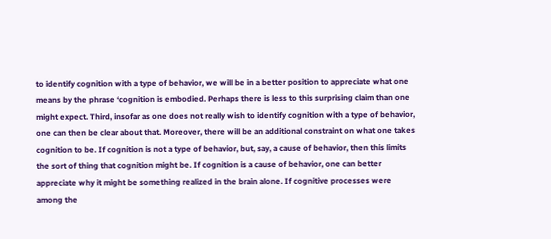to identify cognition with a type of behavior, we will be in a better position to appreciate what one means by the phrase ‘cognition is embodied. Perhaps there is less to this surprising claim than one might expect. Third, insofar as one does not really wish to identify cognition with a type of behavior, one can then be clear about that. Moreover, there will be an additional constraint on what one takes cognition to be. If cognition is not a type of behavior, but, say, a cause of behavior, then this limits the sort of thing that cognition might be. If cognition is a cause of behavior, one can better appreciate why it might be something realized in the brain alone. If cognitive processes were among the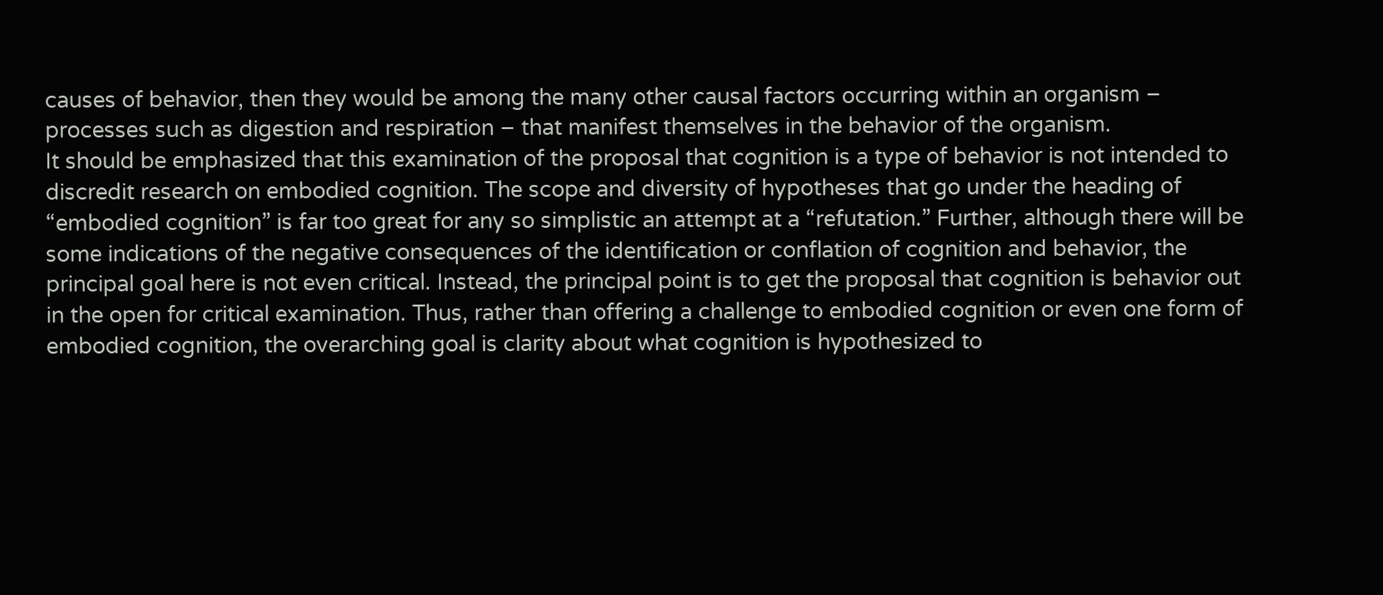causes of behavior, then they would be among the many other causal factors occurring within an organism – processes such as digestion and respiration – that manifest themselves in the behavior of the organism.
It should be emphasized that this examination of the proposal that cognition is a type of behavior is not intended to discredit research on embodied cognition. The scope and diversity of hypotheses that go under the heading of “embodied cognition” is far too great for any so simplistic an attempt at a “refutation.” Further, although there will be some indications of the negative consequences of the identification or conflation of cognition and behavior, the principal goal here is not even critical. Instead, the principal point is to get the proposal that cognition is behavior out in the open for critical examination. Thus, rather than offering a challenge to embodied cognition or even one form of embodied cognition, the overarching goal is clarity about what cognition is hypothesized to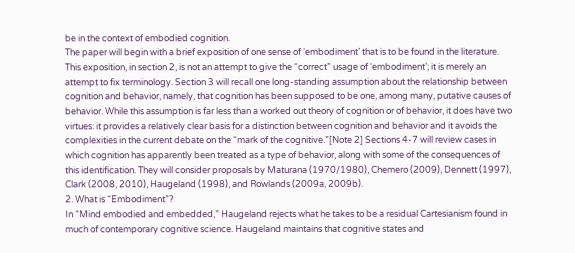be in the context of embodied cognition.
The paper will begin with a brief exposition of one sense of ‘embodiment’ that is to be found in the literature. This exposition, in section 2, is not an attempt to give the “correct” usage of ‘embodiment’; it is merely an attempt to fix terminology. Section 3 will recall one long-standing assumption about the relationship between cognition and behavior, namely, that cognition has been supposed to be one, among many, putative causes of behavior. While this assumption is far less than a worked out theory of cognition or of behavior, it does have two virtues: it provides a relatively clear basis for a distinction between cognition and behavior and it avoids the complexities in the current debate on the “mark of the cognitive.”[Note 2] Sections 4-7 will review cases in which cognition has apparently been treated as a type of behavior, along with some of the consequences of this identification. They will consider proposals by Maturana (1970/1980), Chemero (2009), Dennett (1997), Clark (2008, 2010), Haugeland (1998), and Rowlands (2009a, 2009b).
2. What is “Embodiment”?
In “Mind embodied and embedded,” Haugeland rejects what he takes to be a residual Cartesianism found in much of contemporary cognitive science. Haugeland maintains that cognitive states and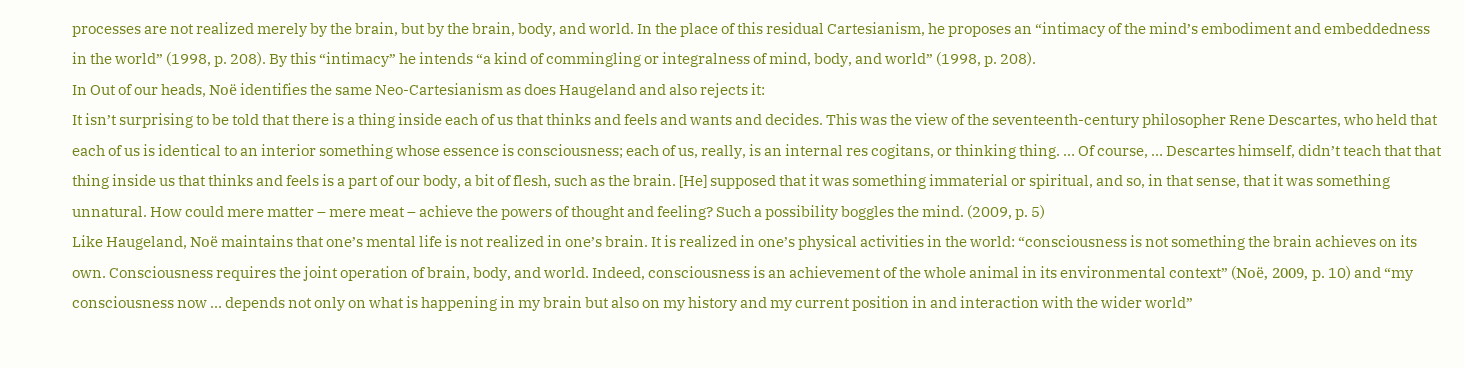processes are not realized merely by the brain, but by the brain, body, and world. In the place of this residual Cartesianism, he proposes an “intimacy of the mind’s embodiment and embeddedness in the world” (1998, p. 208). By this “intimacy” he intends “a kind of commingling or integralness of mind, body, and world” (1998, p. 208).
In Out of our heads, Noë identifies the same Neo-Cartesianism as does Haugeland and also rejects it:
It isn’t surprising to be told that there is a thing inside each of us that thinks and feels and wants and decides. This was the view of the seventeenth-century philosopher Rene Descartes, who held that each of us is identical to an interior something whose essence is consciousness; each of us, really, is an internal res cogitans, or thinking thing. … Of course, … Descartes himself, didn’t teach that that thing inside us that thinks and feels is a part of our body, a bit of flesh, such as the brain. [He] supposed that it was something immaterial or spiritual, and so, in that sense, that it was something unnatural. How could mere matter – mere meat – achieve the powers of thought and feeling? Such a possibility boggles the mind. (2009, p. 5)
Like Haugeland, Noë maintains that one’s mental life is not realized in one’s brain. It is realized in one’s physical activities in the world: “consciousness is not something the brain achieves on its own. Consciousness requires the joint operation of brain, body, and world. Indeed, consciousness is an achievement of the whole animal in its environmental context” (Noë, 2009, p. 10) and “my consciousness now … depends not only on what is happening in my brain but also on my history and my current position in and interaction with the wider world”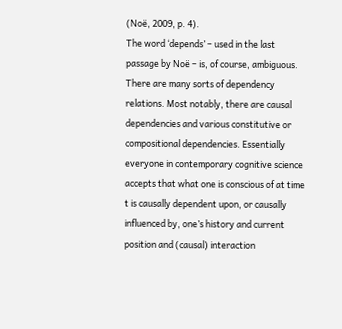(Noë, 2009, p. 4).
The word ‘depends’ – used in the last passage by Noë – is, of course, ambiguous. There are many sorts of dependency relations. Most notably, there are causal dependencies and various constitutive or compositional dependencies. Essentially everyone in contemporary cognitive science accepts that what one is conscious of at time t is causally dependent upon, or causally influenced by, one’s history and current position and (causal) interaction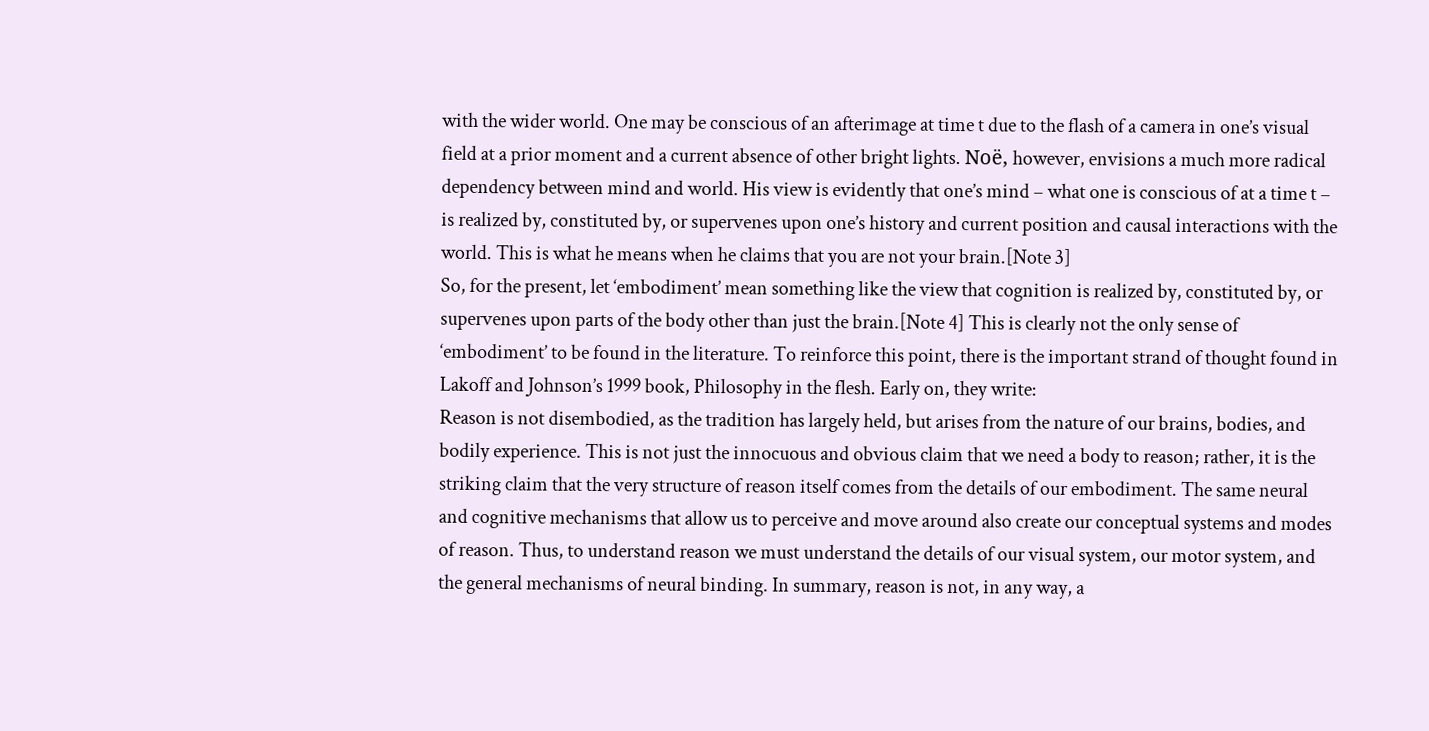with the wider world. One may be conscious of an afterimage at time t due to the flash of a camera in one’s visual field at a prior moment and a current absence of other bright lights. Noë, however, envisions a much more radical dependency between mind and world. His view is evidently that one’s mind – what one is conscious of at a time t – is realized by, constituted by, or supervenes upon one’s history and current position and causal interactions with the world. This is what he means when he claims that you are not your brain.[Note 3]
So, for the present, let ‘embodiment’ mean something like the view that cognition is realized by, constituted by, or supervenes upon parts of the body other than just the brain.[Note 4] This is clearly not the only sense of ‘embodiment’ to be found in the literature. To reinforce this point, there is the important strand of thought found in Lakoff and Johnson’s 1999 book, Philosophy in the flesh. Early on, they write:
Reason is not disembodied, as the tradition has largely held, but arises from the nature of our brains, bodies, and bodily experience. This is not just the innocuous and obvious claim that we need a body to reason; rather, it is the striking claim that the very structure of reason itself comes from the details of our embodiment. The same neural and cognitive mechanisms that allow us to perceive and move around also create our conceptual systems and modes of reason. Thus, to understand reason we must understand the details of our visual system, our motor system, and the general mechanisms of neural binding. In summary, reason is not, in any way, a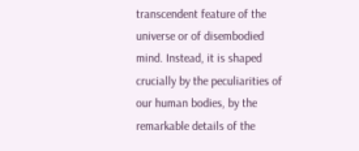transcendent feature of the universe or of disembodied mind. Instead, it is shaped crucially by the peculiarities of our human bodies, by the remarkable details of the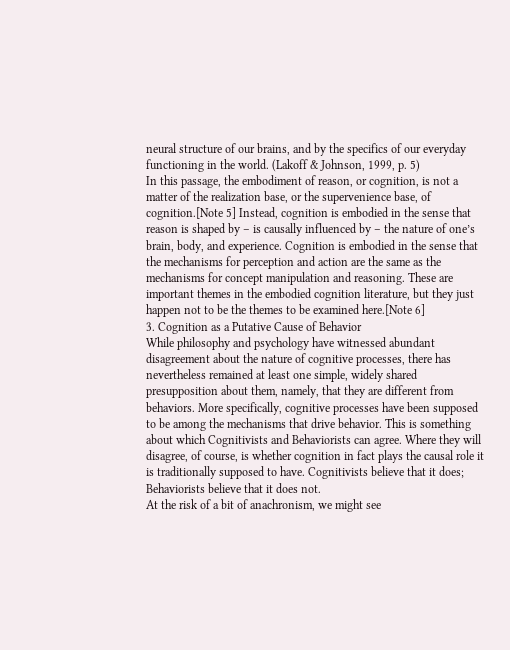neural structure of our brains, and by the specifics of our everyday functioning in the world. (Lakoff & Johnson, 1999, p. 5)
In this passage, the embodiment of reason, or cognition, is not a matter of the realization base, or the supervenience base, of cognition.[Note 5] Instead, cognition is embodied in the sense that reason is shaped by – is causally influenced by – the nature of one’s brain, body, and experience. Cognition is embodied in the sense that the mechanisms for perception and action are the same as the mechanisms for concept manipulation and reasoning. These are important themes in the embodied cognition literature, but they just happen not to be the themes to be examined here.[Note 6]
3. Cognition as a Putative Cause of Behavior
While philosophy and psychology have witnessed abundant disagreement about the nature of cognitive processes, there has nevertheless remained at least one simple, widely shared presupposition about them, namely, that they are different from behaviors. More specifically, cognitive processes have been supposed to be among the mechanisms that drive behavior. This is something about which Cognitivists and Behaviorists can agree. Where they will disagree, of course, is whether cognition in fact plays the causal role it is traditionally supposed to have. Cognitivists believe that it does; Behaviorists believe that it does not.
At the risk of a bit of anachronism, we might see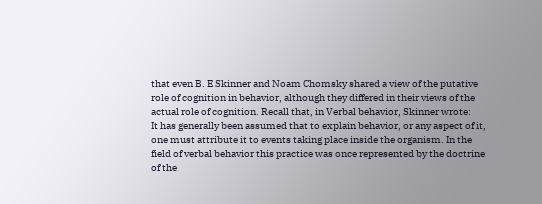that even B. E Skinner and Noam Chomsky shared a view of the putative role of cognition in behavior, although they differed in their views of the actual role of cognition. Recall that, in Verbal behavior, Skinner wrote:
It has generally been assumed that to explain behavior, or any aspect of it, one must attribute it to events taking place inside the organism. In the field of verbal behavior this practice was once represented by the doctrine of the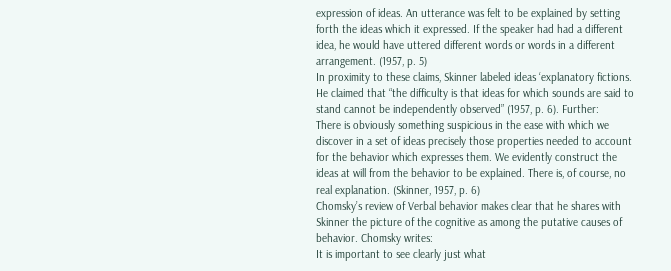expression of ideas. An utterance was felt to be explained by setting forth the ideas which it expressed. If the speaker had had a different idea, he would have uttered different words or words in a different arrangement. (1957, p. 5)
In proximity to these claims, Skinner labeled ideas ‘explanatory fictions. He claimed that “the difficulty is that ideas for which sounds are said to stand cannot be independently observed” (1957, p. 6). Further:
There is obviously something suspicious in the ease with which we discover in a set of ideas precisely those properties needed to account for the behavior which expresses them. We evidently construct the ideas at will from the behavior to be explained. There is, of course, no real explanation. (Skinner, 1957, p. 6)
Chomsky’s review of Verbal behavior makes clear that he shares with Skinner the picture of the cognitive as among the putative causes of behavior. Chomsky writes:
It is important to see clearly just what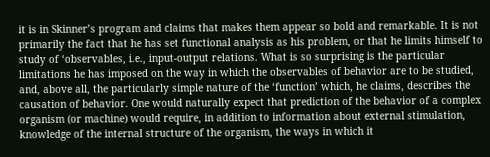it is in Skinner’s program and claims that makes them appear so bold and remarkable. It is not primarily the fact that he has set functional analysis as his problem, or that he limits himself to study of ‘observables, i.e., input-output relations. What is so surprising is the particular limitations he has imposed on the way in which the observables of behavior are to be studied, and, above all, the particularly simple nature of the ‘function’ which, he claims, describes the causation of behavior. One would naturally expect that prediction of the behavior of a complex organism (or machine) would require, in addition to information about external stimulation, knowledge of the internal structure of the organism, the ways in which it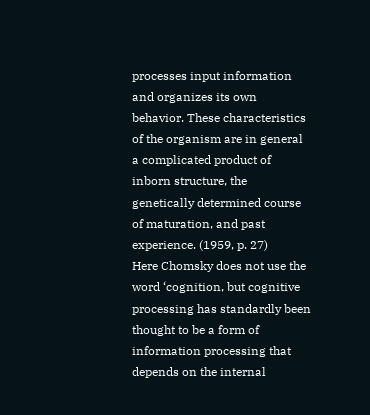processes input information and organizes its own behavior. These characteristics of the organism are in general a complicated product of inborn structure, the genetically determined course of maturation, and past experience. (1959, p. 27)
Here Chomsky does not use the word ‘cognition, but cognitive processing has standardly been thought to be a form of information processing that depends on the internal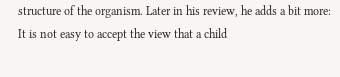structure of the organism. Later in his review, he adds a bit more:
It is not easy to accept the view that a child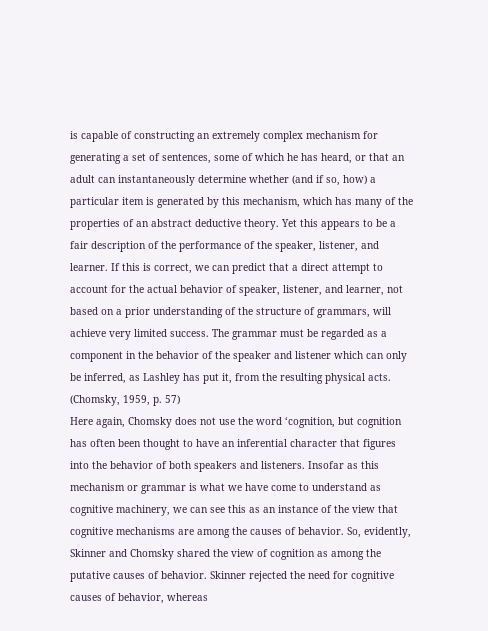is capable of constructing an extremely complex mechanism for generating a set of sentences, some of which he has heard, or that an adult can instantaneously determine whether (and if so, how) a particular item is generated by this mechanism, which has many of the properties of an abstract deductive theory. Yet this appears to be a fair description of the performance of the speaker, listener, and learner. If this is correct, we can predict that a direct attempt to account for the actual behavior of speaker, listener, and learner, not based on a prior understanding of the structure of grammars, will achieve very limited success. The grammar must be regarded as a component in the behavior of the speaker and listener which can only be inferred, as Lashley has put it, from the resulting physical acts. (Chomsky, 1959, p. 57)
Here again, Chomsky does not use the word ‘cognition, but cognition has often been thought to have an inferential character that figures into the behavior of both speakers and listeners. Insofar as this mechanism or grammar is what we have come to understand as cognitive machinery, we can see this as an instance of the view that cognitive mechanisms are among the causes of behavior. So, evidently, Skinner and Chomsky shared the view of cognition as among the putative causes of behavior. Skinner rejected the need for cognitive causes of behavior, whereas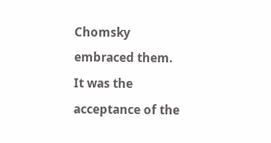Chomsky embraced them. It was the acceptance of the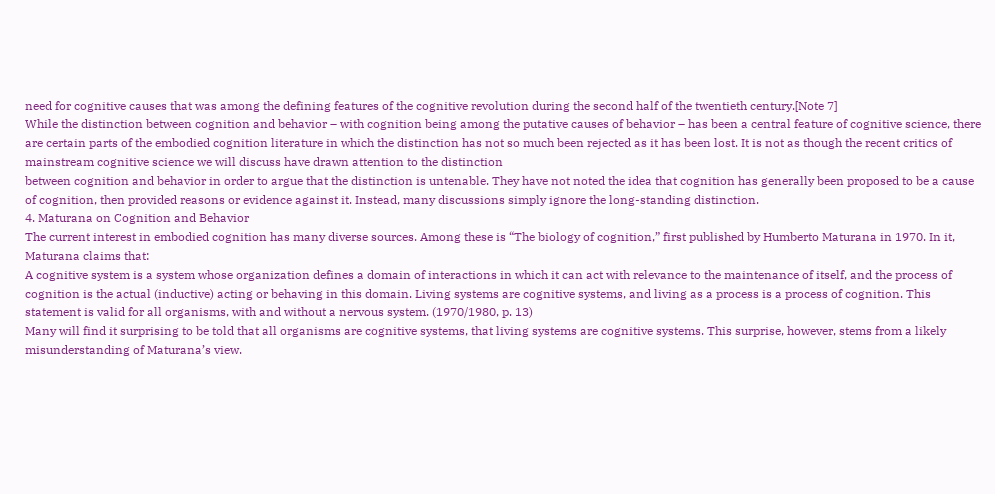need for cognitive causes that was among the defining features of the cognitive revolution during the second half of the twentieth century.[Note 7]
While the distinction between cognition and behavior – with cognition being among the putative causes of behavior – has been a central feature of cognitive science, there are certain parts of the embodied cognition literature in which the distinction has not so much been rejected as it has been lost. It is not as though the recent critics of mainstream cognitive science we will discuss have drawn attention to the distinction
between cognition and behavior in order to argue that the distinction is untenable. They have not noted the idea that cognition has generally been proposed to be a cause of cognition, then provided reasons or evidence against it. Instead, many discussions simply ignore the long-standing distinction.
4. Maturana on Cognition and Behavior
The current interest in embodied cognition has many diverse sources. Among these is “The biology of cognition,” first published by Humberto Maturana in 1970. In it, Maturana claims that:
A cognitive system is a system whose organization defines a domain of interactions in which it can act with relevance to the maintenance of itself, and the process of cognition is the actual (inductive) acting or behaving in this domain. Living systems are cognitive systems, and living as a process is a process of cognition. This statement is valid for all organisms, with and without a nervous system. (1970/1980, p. 13)
Many will find it surprising to be told that all organisms are cognitive systems, that living systems are cognitive systems. This surprise, however, stems from a likely misunderstanding of Maturana’s view.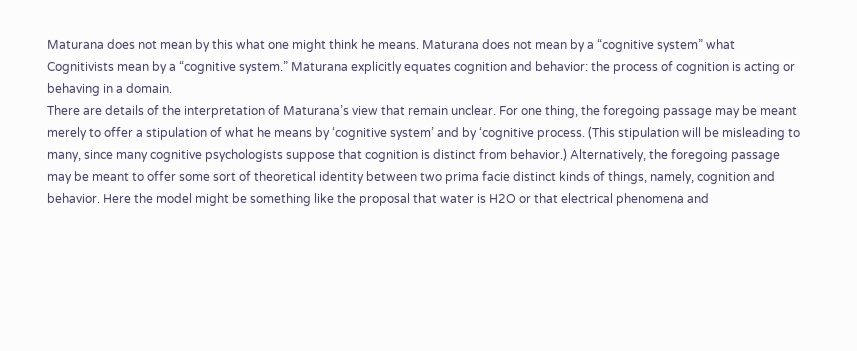Maturana does not mean by this what one might think he means. Maturana does not mean by a “cognitive system” what Cognitivists mean by a “cognitive system.” Maturana explicitly equates cognition and behavior: the process of cognition is acting or behaving in a domain.
There are details of the interpretation of Maturana’s view that remain unclear. For one thing, the foregoing passage may be meant merely to offer a stipulation of what he means by ‘cognitive system’ and by ‘cognitive process. (This stipulation will be misleading to many, since many cognitive psychologists suppose that cognition is distinct from behavior.) Alternatively, the foregoing passage may be meant to offer some sort of theoretical identity between two prima facie distinct kinds of things, namely, cognition and behavior. Here the model might be something like the proposal that water is H2O or that electrical phenomena and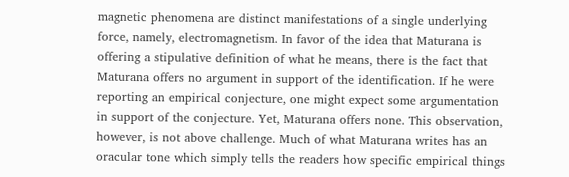magnetic phenomena are distinct manifestations of a single underlying force, namely, electromagnetism. In favor of the idea that Maturana is offering a stipulative definition of what he means, there is the fact that Maturana offers no argument in support of the identification. If he were reporting an empirical conjecture, one might expect some argumentation in support of the conjecture. Yet, Maturana offers none. This observation, however, is not above challenge. Much of what Maturana writes has an oracular tone which simply tells the readers how specific empirical things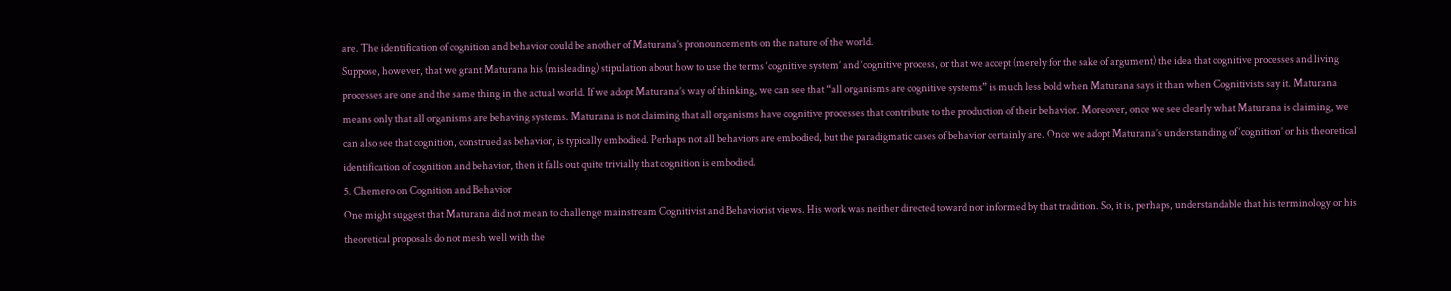are. The identification of cognition and behavior could be another of Maturana’s pronouncements on the nature of the world.
Suppose, however, that we grant Maturana his (misleading) stipulation about how to use the terms ‘cognitive system’ and ‘cognitive process, or that we accept (merely for the sake of argument) the idea that cognitive processes and living processes are one and the same thing in the actual world. If we adopt Maturana’s way of thinking, we can see that “all organisms are cognitive systems” is much less bold when Maturana says it than when Cognitivists say it. Maturana means only that all organisms are behaving systems. Maturana is not claiming that all organisms have cognitive processes that contribute to the production of their behavior. Moreover, once we see clearly what Maturana is claiming, we can also see that cognition, construed as behavior, is typically embodied. Perhaps not all behaviors are embodied, but the paradigmatic cases of behavior certainly are. Once we adopt Maturana’s understanding of ‘cognition’ or his theoretical identification of cognition and behavior, then it falls out quite trivially that cognition is embodied.
5. Chemero on Cognition and Behavior
One might suggest that Maturana did not mean to challenge mainstream Cognitivist and Behaviorist views. His work was neither directed toward nor informed by that tradition. So, it is, perhaps, understandable that his terminology or his theoretical proposals do not mesh well with the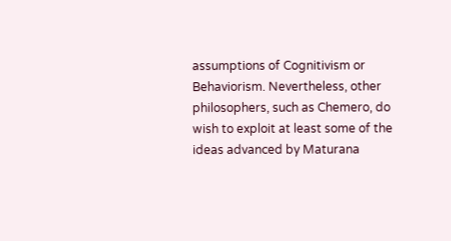assumptions of Cognitivism or Behaviorism. Nevertheless, other philosophers, such as Chemero, do wish to exploit at least some of the ideas advanced by Maturana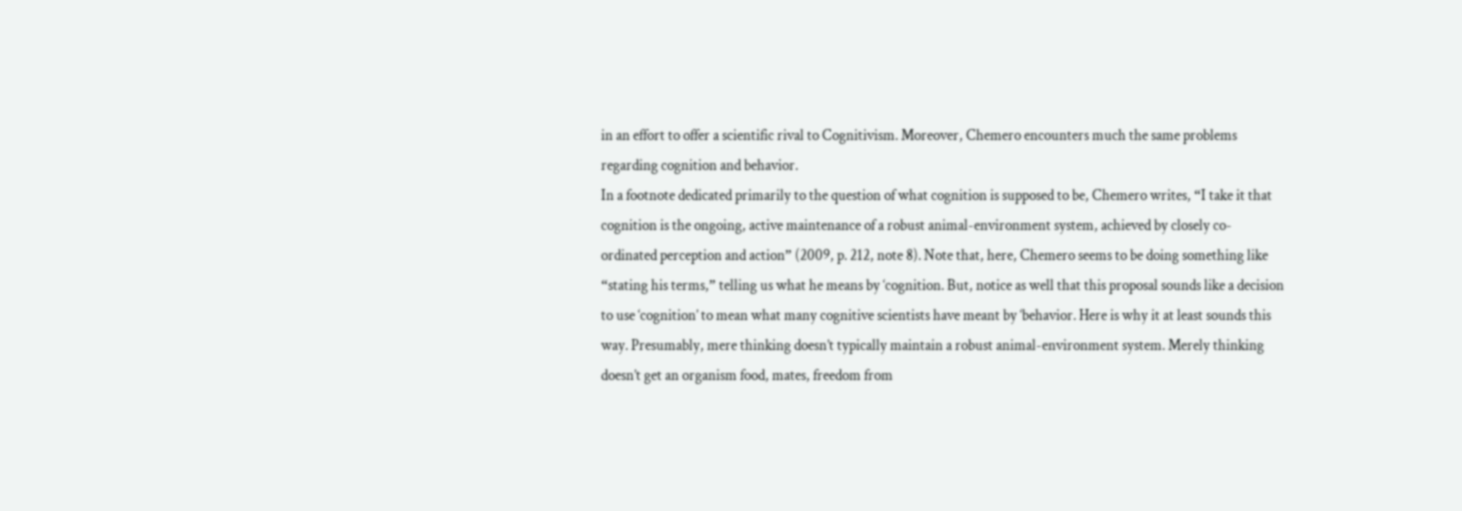in an effort to offer a scientific rival to Cognitivism. Moreover, Chemero encounters much the same problems regarding cognition and behavior.
In a footnote dedicated primarily to the question of what cognition is supposed to be, Chemero writes, “I take it that cognition is the ongoing, active maintenance of a robust animal-environment system, achieved by closely co-ordinated perception and action” (2009, p. 212, note 8). Note that, here, Chemero seems to be doing something like “stating his terms,” telling us what he means by ‘cognition. But, notice as well that this proposal sounds like a decision to use ‘cognition’ to mean what many cognitive scientists have meant by ‘behavior. Here is why it at least sounds this way. Presumably, mere thinking doesn’t typically maintain a robust animal-environment system. Merely thinking doesn’t get an organism food, mates, freedom from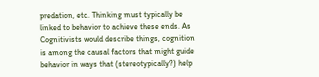predation, etc. Thinking must typically be linked to behavior to achieve these ends. As Cognitivists would describe things, cognition is among the causal factors that might guide behavior in ways that (stereotypically?) help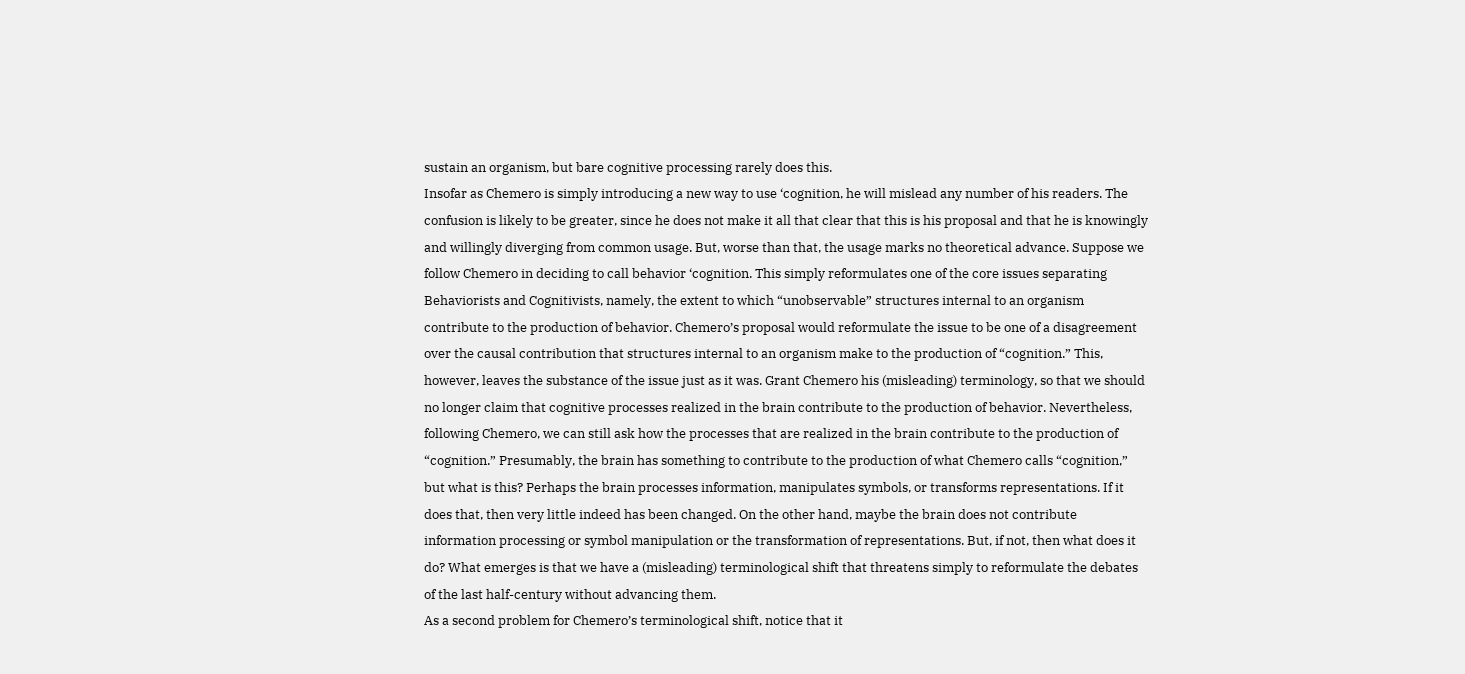sustain an organism, but bare cognitive processing rarely does this.
Insofar as Chemero is simply introducing a new way to use ‘cognition, he will mislead any number of his readers. The confusion is likely to be greater, since he does not make it all that clear that this is his proposal and that he is knowingly and willingly diverging from common usage. But, worse than that, the usage marks no theoretical advance. Suppose we follow Chemero in deciding to call behavior ‘cognition. This simply reformulates one of the core issues separating Behaviorists and Cognitivists, namely, the extent to which “unobservable” structures internal to an organism contribute to the production of behavior. Chemero’s proposal would reformulate the issue to be one of a disagreement over the causal contribution that structures internal to an organism make to the production of “cognition.” This, however, leaves the substance of the issue just as it was. Grant Chemero his (misleading) terminology, so that we should no longer claim that cognitive processes realized in the brain contribute to the production of behavior. Nevertheless, following Chemero, we can still ask how the processes that are realized in the brain contribute to the production of “cognition.” Presumably, the brain has something to contribute to the production of what Chemero calls “cognition,” but what is this? Perhaps the brain processes information, manipulates symbols, or transforms representations. If it does that, then very little indeed has been changed. On the other hand, maybe the brain does not contribute information processing or symbol manipulation or the transformation of representations. But, if not, then what does it do? What emerges is that we have a (misleading) terminological shift that threatens simply to reformulate the debates of the last half-century without advancing them.
As a second problem for Chemero’s terminological shift, notice that it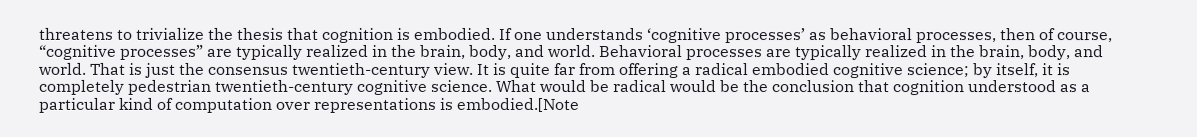threatens to trivialize the thesis that cognition is embodied. If one understands ‘cognitive processes’ as behavioral processes, then of course, “cognitive processes” are typically realized in the brain, body, and world. Behavioral processes are typically realized in the brain, body, and world. That is just the consensus twentieth-century view. It is quite far from offering a radical embodied cognitive science; by itself, it is completely pedestrian twentieth-century cognitive science. What would be radical would be the conclusion that cognition understood as a particular kind of computation over representations is embodied.[Note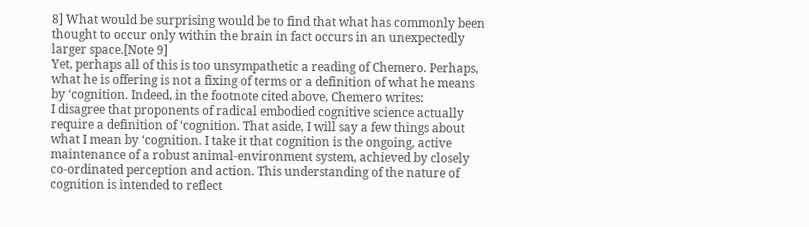8] What would be surprising would be to find that what has commonly been thought to occur only within the brain in fact occurs in an unexpectedly larger space.[Note 9]
Yet, perhaps all of this is too unsympathetic a reading of Chemero. Perhaps, what he is offering is not a fixing of terms or a definition of what he means by ‘cognition. Indeed, in the footnote cited above, Chemero writes:
I disagree that proponents of radical embodied cognitive science actually require a definition of ‘cognition. That aside, I will say a few things about what I mean by ‘cognition. I take it that cognition is the ongoing, active maintenance of a robust animal-environment system, achieved by closely co-ordinated perception and action. This understanding of the nature of cognition is intended to reflect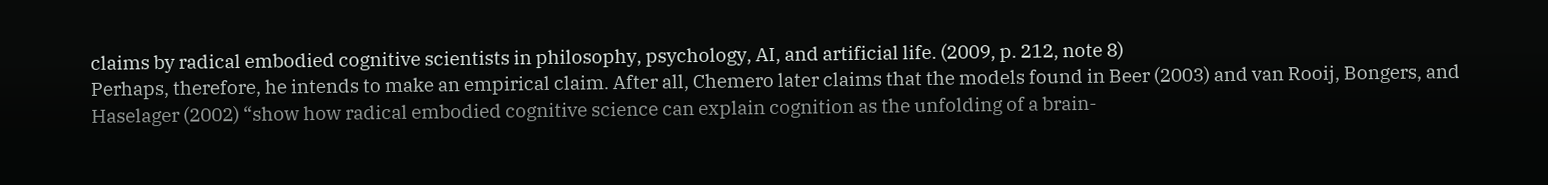claims by radical embodied cognitive scientists in philosophy, psychology, AI, and artificial life. (2009, p. 212, note 8)
Perhaps, therefore, he intends to make an empirical claim. After all, Chemero later claims that the models found in Beer (2003) and van Rooij, Bongers, and Haselager (2002) “show how radical embodied cognitive science can explain cognition as the unfolding of a brain-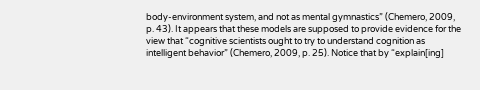body-environment system, and not as mental gymnastics” (Chemero, 2009, p. 43). It appears that these models are supposed to provide evidence for the view that “cognitive scientists ought to try to understand cognition as intelligent behavior” (Chemero, 2009, p. 25). Notice that by “explain[ing]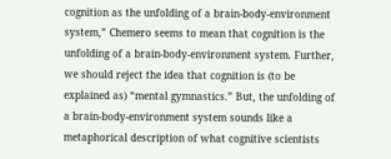cognition as the unfolding of a brain-body-environment system,” Chemero seems to mean that cognition is the unfolding of a brain-body-environment system. Further, we should reject the idea that cognition is (to be explained as) “mental gymnastics.” But, the unfolding of a brain-body-environment system sounds like a metaphorical description of what cognitive scientists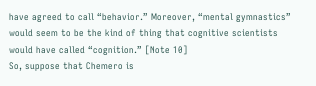have agreed to call “behavior.” Moreover, “mental gymnastics” would seem to be the kind of thing that cognitive scientists would have called “cognition.” [Note 10]
So, suppose that Chemero is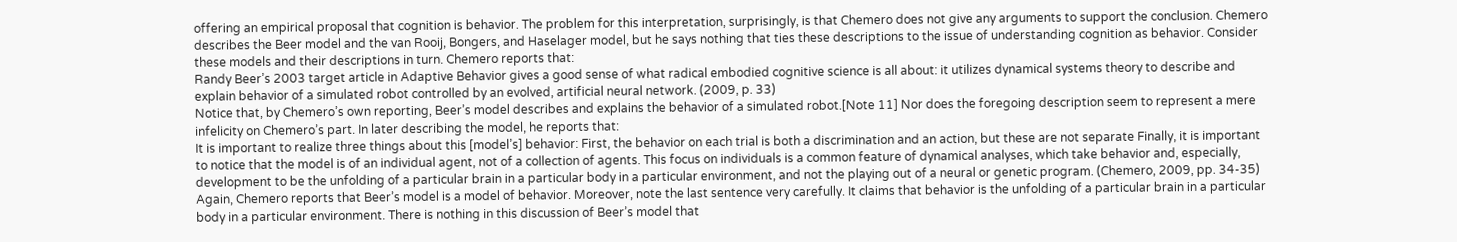offering an empirical proposal that cognition is behavior. The problem for this interpretation, surprisingly, is that Chemero does not give any arguments to support the conclusion. Chemero describes the Beer model and the van Rooij, Bongers, and Haselager model, but he says nothing that ties these descriptions to the issue of understanding cognition as behavior. Consider these models and their descriptions in turn. Chemero reports that:
Randy Beer’s 2003 target article in Adaptive Behavior gives a good sense of what radical embodied cognitive science is all about: it utilizes dynamical systems theory to describe and explain behavior of a simulated robot controlled by an evolved, artificial neural network. (2009, p. 33)
Notice that, by Chemero’s own reporting, Beer’s model describes and explains the behavior of a simulated robot.[Note 11] Nor does the foregoing description seem to represent a mere infelicity on Chemero’s part. In later describing the model, he reports that:
It is important to realize three things about this [model’s] behavior: First, the behavior on each trial is both a discrimination and an action, but these are not separate Finally, it is important to notice that the model is of an individual agent, not of a collection of agents. This focus on individuals is a common feature of dynamical analyses, which take behavior and, especially, development to be the unfolding of a particular brain in a particular body in a particular environment, and not the playing out of a neural or genetic program. (Chemero, 2009, pp. 34-35)
Again, Chemero reports that Beer’s model is a model of behavior. Moreover, note the last sentence very carefully. It claims that behavior is the unfolding of a particular brain in a particular body in a particular environment. There is nothing in this discussion of Beer’s model that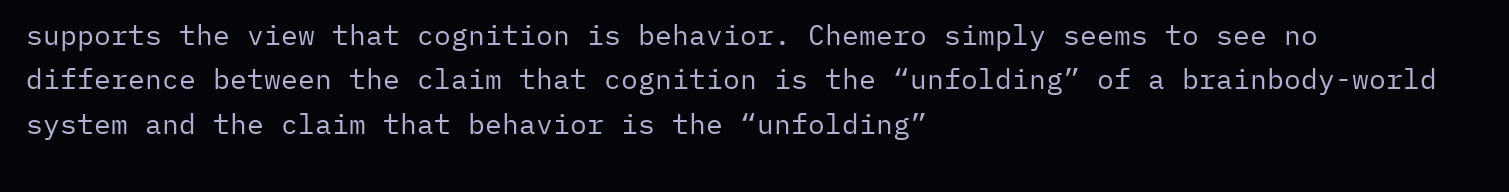supports the view that cognition is behavior. Chemero simply seems to see no difference between the claim that cognition is the “unfolding” of a brainbody-world system and the claim that behavior is the “unfolding”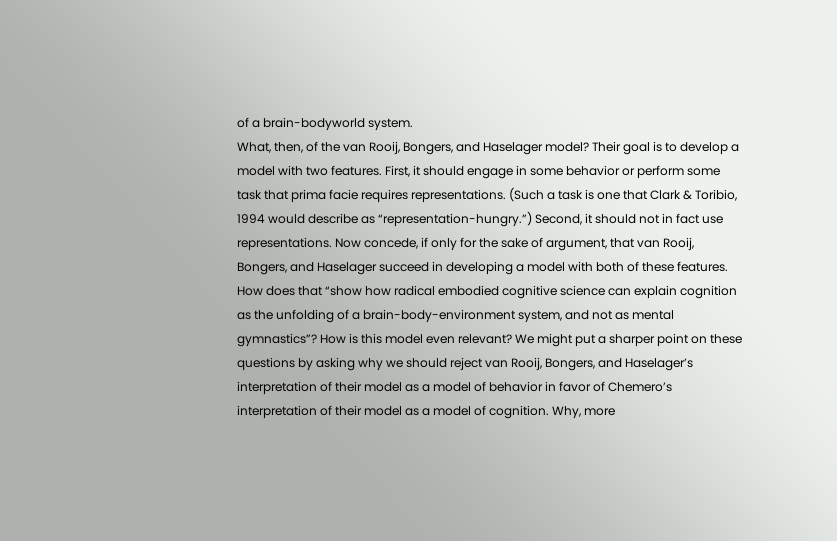of a brain-bodyworld system.
What, then, of the van Rooij, Bongers, and Haselager model? Their goal is to develop a model with two features. First, it should engage in some behavior or perform some task that prima facie requires representations. (Such a task is one that Clark & Toribio, 1994 would describe as “representation-hungry.”) Second, it should not in fact use representations. Now concede, if only for the sake of argument, that van Rooij, Bongers, and Haselager succeed in developing a model with both of these features. How does that “show how radical embodied cognitive science can explain cognition as the unfolding of a brain-body-environment system, and not as mental gymnastics”? How is this model even relevant? We might put a sharper point on these questions by asking why we should reject van Rooij, Bongers, and Haselager’s interpretation of their model as a model of behavior in favor of Chemero’s interpretation of their model as a model of cognition. Why, more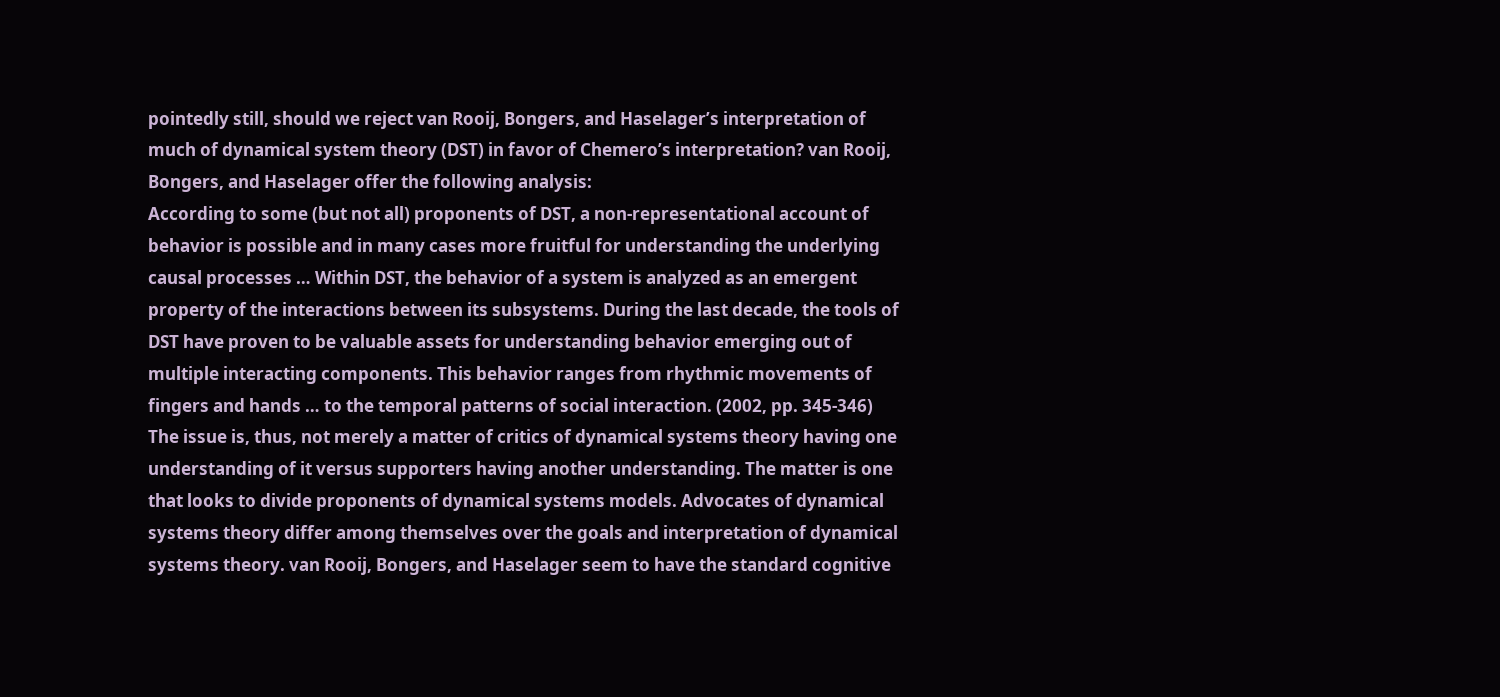pointedly still, should we reject van Rooij, Bongers, and Haselager’s interpretation of much of dynamical system theory (DST) in favor of Chemero’s interpretation? van Rooij, Bongers, and Haselager offer the following analysis:
According to some (but not all) proponents of DST, a non-representational account of behavior is possible and in many cases more fruitful for understanding the underlying causal processes … Within DST, the behavior of a system is analyzed as an emergent property of the interactions between its subsystems. During the last decade, the tools of DST have proven to be valuable assets for understanding behavior emerging out of multiple interacting components. This behavior ranges from rhythmic movements of fingers and hands … to the temporal patterns of social interaction. (2002, pp. 345-346)
The issue is, thus, not merely a matter of critics of dynamical systems theory having one understanding of it versus supporters having another understanding. The matter is one that looks to divide proponents of dynamical systems models. Advocates of dynamical systems theory differ among themselves over the goals and interpretation of dynamical systems theory. van Rooij, Bongers, and Haselager seem to have the standard cognitive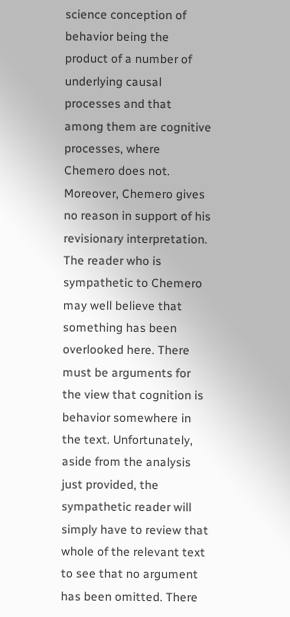science conception of behavior being the product of a number of underlying causal processes and that among them are cognitive processes, where Chemero does not. Moreover, Chemero gives no reason in support of his revisionary interpretation.
The reader who is sympathetic to Chemero may well believe that something has been overlooked here. There must be arguments for the view that cognition is behavior somewhere in the text. Unfortunately, aside from the analysis just provided, the sympathetic reader will simply have to review that whole of the relevant text to see that no argument has been omitted. There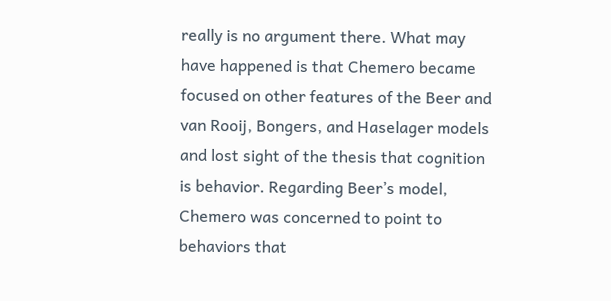really is no argument there. What may have happened is that Chemero became focused on other features of the Beer and van Rooij, Bongers, and Haselager models and lost sight of the thesis that cognition is behavior. Regarding Beer’s model, Chemero was concerned to point to behaviors that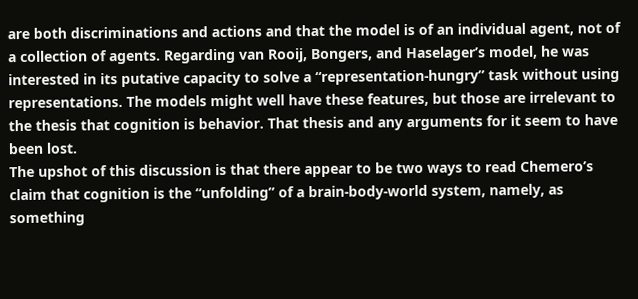are both discriminations and actions and that the model is of an individual agent, not of a collection of agents. Regarding van Rooij, Bongers, and Haselager’s model, he was interested in its putative capacity to solve a “representation-hungry” task without using representations. The models might well have these features, but those are irrelevant to the thesis that cognition is behavior. That thesis and any arguments for it seem to have been lost.
The upshot of this discussion is that there appear to be two ways to read Chemero’s claim that cognition is the “unfolding” of a brain-body-world system, namely, as something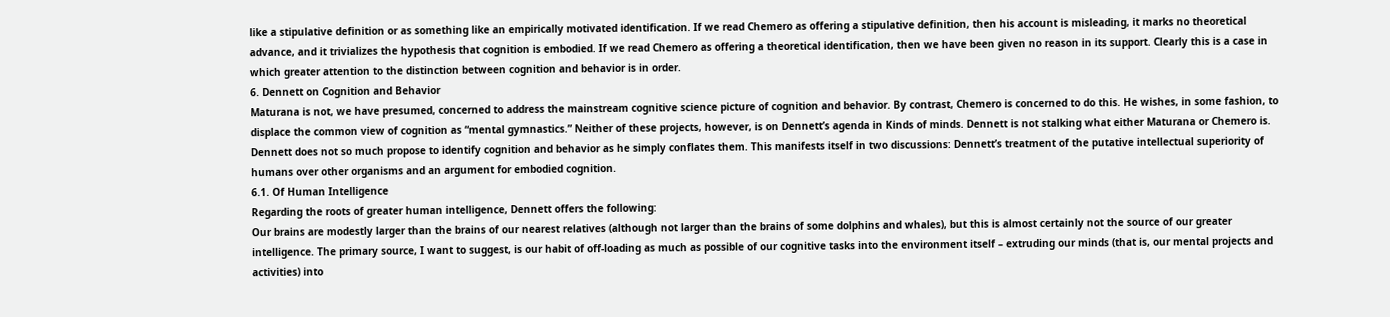like a stipulative definition or as something like an empirically motivated identification. If we read Chemero as offering a stipulative definition, then his account is misleading, it marks no theoretical advance, and it trivializes the hypothesis that cognition is embodied. If we read Chemero as offering a theoretical identification, then we have been given no reason in its support. Clearly this is a case in which greater attention to the distinction between cognition and behavior is in order.
6. Dennett on Cognition and Behavior
Maturana is not, we have presumed, concerned to address the mainstream cognitive science picture of cognition and behavior. By contrast, Chemero is concerned to do this. He wishes, in some fashion, to displace the common view of cognition as “mental gymnastics.” Neither of these projects, however, is on Dennett’s agenda in Kinds of minds. Dennett is not stalking what either Maturana or Chemero is. Dennett does not so much propose to identify cognition and behavior as he simply conflates them. This manifests itself in two discussions: Dennett’s treatment of the putative intellectual superiority of humans over other organisms and an argument for embodied cognition.
6.1. Of Human Intelligence
Regarding the roots of greater human intelligence, Dennett offers the following:
Our brains are modestly larger than the brains of our nearest relatives (although not larger than the brains of some dolphins and whales), but this is almost certainly not the source of our greater intelligence. The primary source, I want to suggest, is our habit of off-loading as much as possible of our cognitive tasks into the environment itself – extruding our minds (that is, our mental projects and activities) into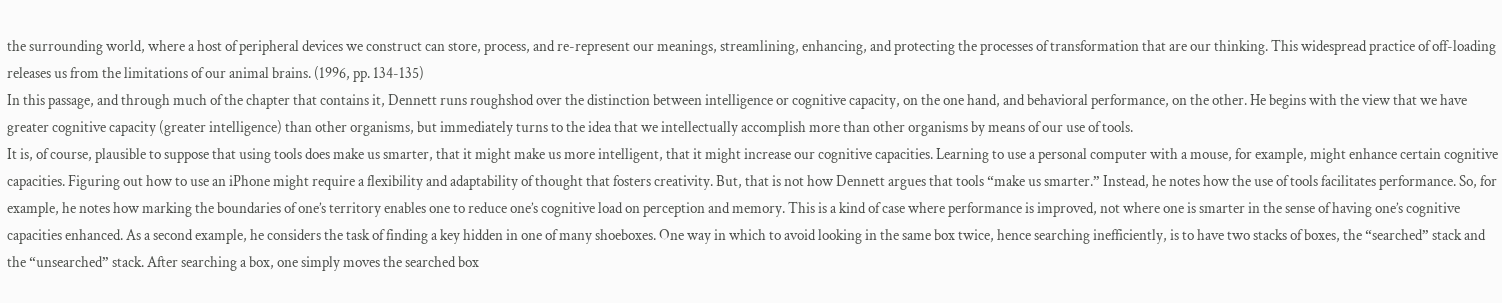the surrounding world, where a host of peripheral devices we construct can store, process, and re-represent our meanings, streamlining, enhancing, and protecting the processes of transformation that are our thinking. This widespread practice of off-loading releases us from the limitations of our animal brains. (1996, pp. 134-135)
In this passage, and through much of the chapter that contains it, Dennett runs roughshod over the distinction between intelligence or cognitive capacity, on the one hand, and behavioral performance, on the other. He begins with the view that we have greater cognitive capacity (greater intelligence) than other organisms, but immediately turns to the idea that we intellectually accomplish more than other organisms by means of our use of tools.
It is, of course, plausible to suppose that using tools does make us smarter, that it might make us more intelligent, that it might increase our cognitive capacities. Learning to use a personal computer with a mouse, for example, might enhance certain cognitive capacities. Figuring out how to use an iPhone might require a flexibility and adaptability of thought that fosters creativity. But, that is not how Dennett argues that tools “make us smarter.” Instead, he notes how the use of tools facilitates performance. So, for example, he notes how marking the boundaries of one’s territory enables one to reduce one’s cognitive load on perception and memory. This is a kind of case where performance is improved, not where one is smarter in the sense of having one’s cognitive capacities enhanced. As a second example, he considers the task of finding a key hidden in one of many shoeboxes. One way in which to avoid looking in the same box twice, hence searching inefficiently, is to have two stacks of boxes, the “searched” stack and the “unsearched” stack. After searching a box, one simply moves the searched box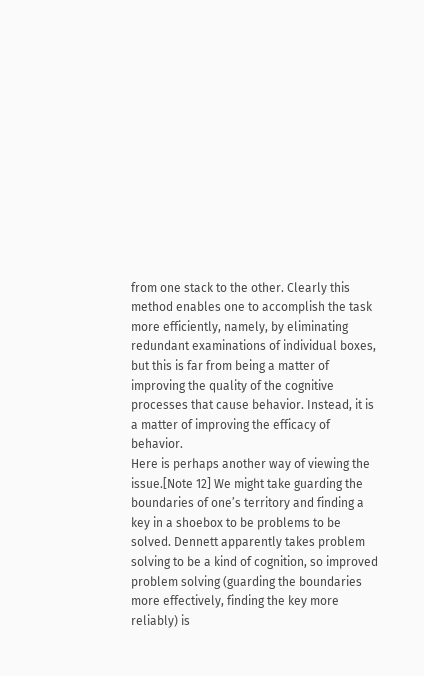from one stack to the other. Clearly this method enables one to accomplish the task more efficiently, namely, by eliminating redundant examinations of individual boxes, but this is far from being a matter of improving the quality of the cognitive processes that cause behavior. Instead, it is a matter of improving the efficacy of behavior.
Here is perhaps another way of viewing the issue.[Note 12] We might take guarding the boundaries of one’s territory and finding a key in a shoebox to be problems to be solved. Dennett apparently takes problem solving to be a kind of cognition, so improved problem solving (guarding the boundaries more effectively, finding the key more reliably) is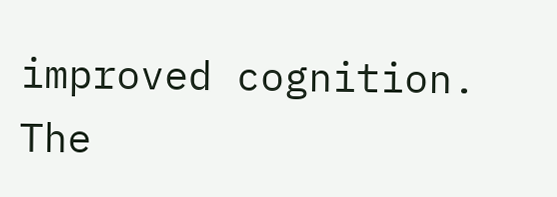improved cognition. The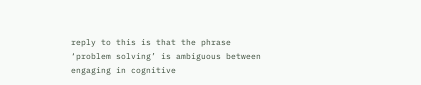reply to this is that the phrase ‘problem solving’ is ambiguous between engaging in cognitive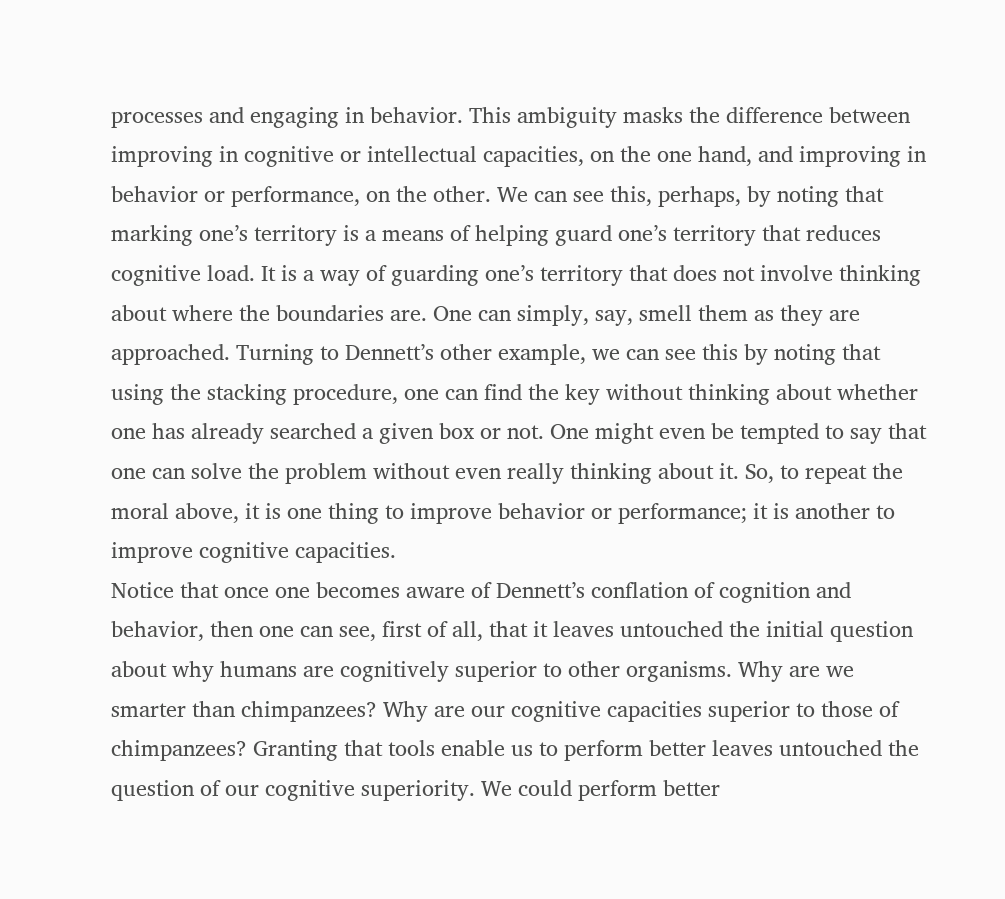processes and engaging in behavior. This ambiguity masks the difference between improving in cognitive or intellectual capacities, on the one hand, and improving in behavior or performance, on the other. We can see this, perhaps, by noting that marking one’s territory is a means of helping guard one’s territory that reduces cognitive load. It is a way of guarding one’s territory that does not involve thinking about where the boundaries are. One can simply, say, smell them as they are approached. Turning to Dennett’s other example, we can see this by noting that using the stacking procedure, one can find the key without thinking about whether one has already searched a given box or not. One might even be tempted to say that one can solve the problem without even really thinking about it. So, to repeat the moral above, it is one thing to improve behavior or performance; it is another to improve cognitive capacities.
Notice that once one becomes aware of Dennett’s conflation of cognition and behavior, then one can see, first of all, that it leaves untouched the initial question about why humans are cognitively superior to other organisms. Why are we smarter than chimpanzees? Why are our cognitive capacities superior to those of chimpanzees? Granting that tools enable us to perform better leaves untouched the question of our cognitive superiority. We could perform better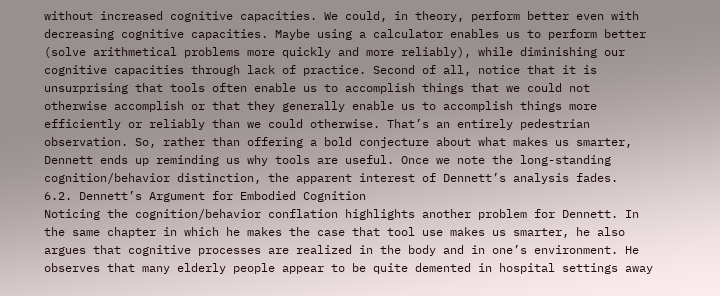without increased cognitive capacities. We could, in theory, perform better even with decreasing cognitive capacities. Maybe using a calculator enables us to perform better (solve arithmetical problems more quickly and more reliably), while diminishing our cognitive capacities through lack of practice. Second of all, notice that it is unsurprising that tools often enable us to accomplish things that we could not otherwise accomplish or that they generally enable us to accomplish things more efficiently or reliably than we could otherwise. That’s an entirely pedestrian observation. So, rather than offering a bold conjecture about what makes us smarter, Dennett ends up reminding us why tools are useful. Once we note the long-standing cognition/behavior distinction, the apparent interest of Dennett’s analysis fades.
6.2. Dennett’s Argument for Embodied Cognition
Noticing the cognition/behavior conflation highlights another problem for Dennett. In the same chapter in which he makes the case that tool use makes us smarter, he also argues that cognitive processes are realized in the body and in one’s environment. He observes that many elderly people appear to be quite demented in hospital settings away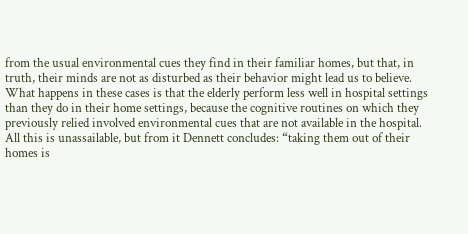from the usual environmental cues they find in their familiar homes, but that, in truth, their minds are not as disturbed as their behavior might lead us to believe. What happens in these cases is that the elderly perform less well in hospital settings than they do in their home settings, because the cognitive routines on which they previously relied involved environmental cues that are not available in the hospital. All this is unassailable, but from it Dennett concludes: “taking them out of their homes is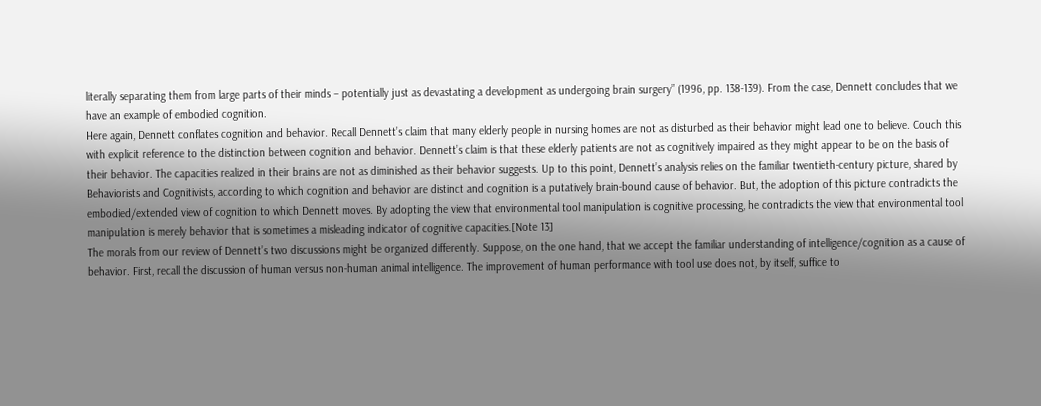literally separating them from large parts of their minds – potentially just as devastating a development as undergoing brain surgery” (1996, pp. 138-139). From the case, Dennett concludes that we have an example of embodied cognition.
Here again, Dennett conflates cognition and behavior. Recall Dennett’s claim that many elderly people in nursing homes are not as disturbed as their behavior might lead one to believe. Couch this with explicit reference to the distinction between cognition and behavior. Dennett’s claim is that these elderly patients are not as cognitively impaired as they might appear to be on the basis of their behavior. The capacities realized in their brains are not as diminished as their behavior suggests. Up to this point, Dennett’s analysis relies on the familiar twentieth-century picture, shared by Behaviorists and Cognitivists, according to which cognition and behavior are distinct and cognition is a putatively brain-bound cause of behavior. But, the adoption of this picture contradicts the embodied/extended view of cognition to which Dennett moves. By adopting the view that environmental tool manipulation is cognitive processing, he contradicts the view that environmental tool manipulation is merely behavior that is sometimes a misleading indicator of cognitive capacities.[Note 13]
The morals from our review of Dennett’s two discussions might be organized differently. Suppose, on the one hand, that we accept the familiar understanding of intelligence/cognition as a cause of behavior. First, recall the discussion of human versus non-human animal intelligence. The improvement of human performance with tool use does not, by itself, suffice to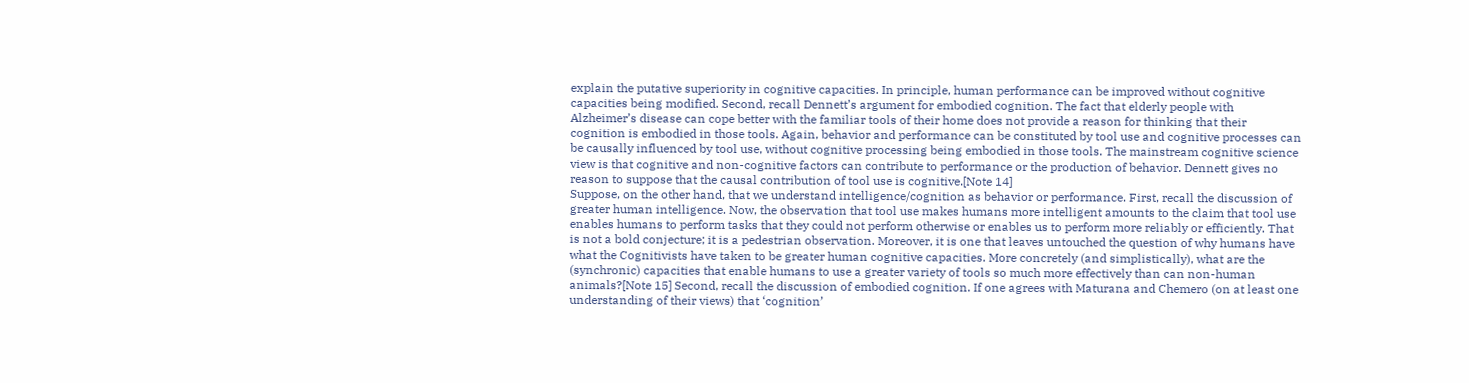explain the putative superiority in cognitive capacities. In principle, human performance can be improved without cognitive capacities being modified. Second, recall Dennett’s argument for embodied cognition. The fact that elderly people with Alzheimer’s disease can cope better with the familiar tools of their home does not provide a reason for thinking that their cognition is embodied in those tools. Again, behavior and performance can be constituted by tool use and cognitive processes can be causally influenced by tool use, without cognitive processing being embodied in those tools. The mainstream cognitive science view is that cognitive and non-cognitive factors can contribute to performance or the production of behavior. Dennett gives no reason to suppose that the causal contribution of tool use is cognitive.[Note 14]
Suppose, on the other hand, that we understand intelligence/cognition as behavior or performance. First, recall the discussion of greater human intelligence. Now, the observation that tool use makes humans more intelligent amounts to the claim that tool use enables humans to perform tasks that they could not perform otherwise or enables us to perform more reliably or efficiently. That is not a bold conjecture; it is a pedestrian observation. Moreover, it is one that leaves untouched the question of why humans have what the Cognitivists have taken to be greater human cognitive capacities. More concretely (and simplistically), what are the (synchronic) capacities that enable humans to use a greater variety of tools so much more effectively than can non-human animals?[Note 15] Second, recall the discussion of embodied cognition. If one agrees with Maturana and Chemero (on at least one understanding of their views) that ‘cognition’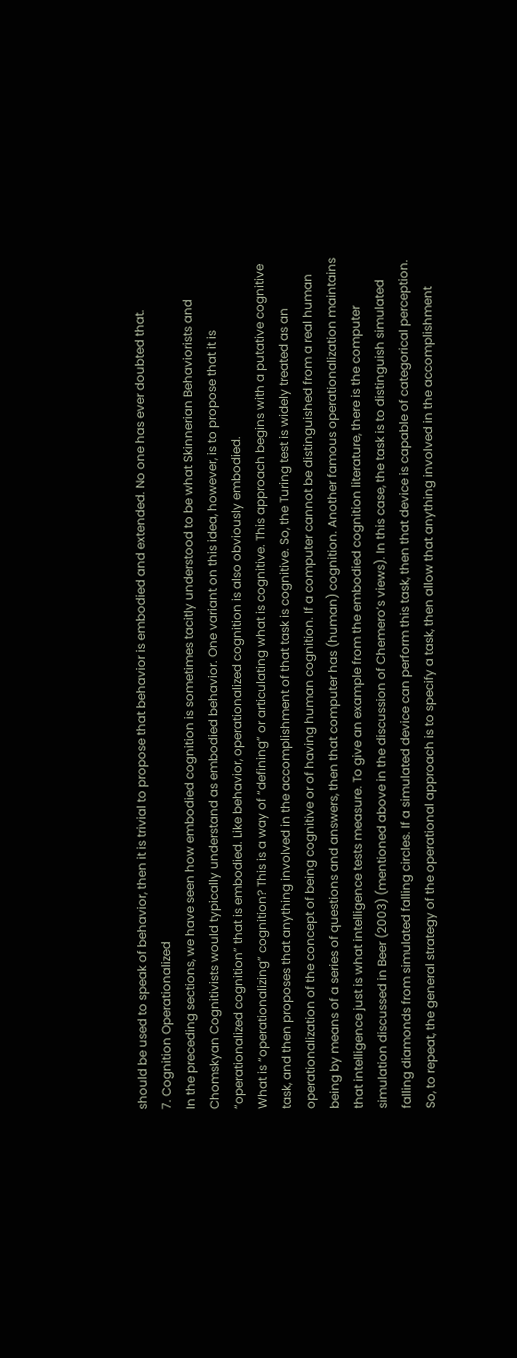should be used to speak of behavior, then it is trivial to propose that behavior is embodied and extended. No one has ever doubted that.
7. Cognition Operationalized
In the preceding sections, we have seen how embodied cognition is sometimes tacitly understood to be what Skinnerian Behaviorists and Chomskyan Cognitivists would typically understand as embodied behavior. One variant on this idea, however, is to propose that it is “operationalized cognition” that is embodied. Like behavior, operationalized cognition is also obviously embodied.
What is “operationalizing” cognition? This is a way of “defining” or articulating what is cognitive. This approach begins with a putative cognitive task, and then proposes that anything involved in the accomplishment of that task is cognitive. So, the Turing test is widely treated as an operationalization of the concept of being cognitive or of having human cognition. If a computer cannot be distinguished from a real human being by means of a series of questions and answers, then that computer has (human) cognition. Another famous operationalization maintains that intelligence just is what intelligence tests measure. To give an example from the embodied cognition literature, there is the computer simulation discussed in Beer (2003) (mentioned above in the discussion of Chemero’s views). In this case, the task is to distinguish simulated falling diamonds from simulated falling circles. If a simulated device can perform this task, then that device is capable of categorical perception. So, to repeat, the general strategy of the operational approach is to specify a task, then allow that anything involved in the accomplishment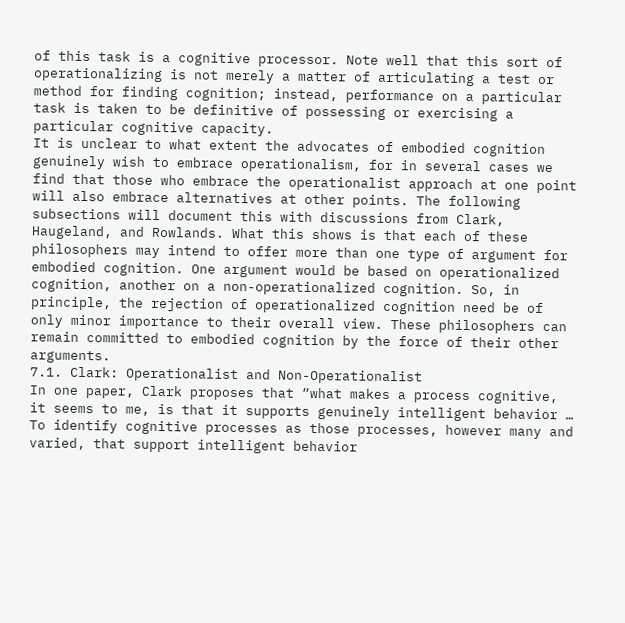of this task is a cognitive processor. Note well that this sort of operationalizing is not merely a matter of articulating a test or method for finding cognition; instead, performance on a particular task is taken to be definitive of possessing or exercising a particular cognitive capacity.
It is unclear to what extent the advocates of embodied cognition genuinely wish to embrace operationalism, for in several cases we find that those who embrace the operationalist approach at one point will also embrace alternatives at other points. The following subsections will document this with discussions from Clark, Haugeland, and Rowlands. What this shows is that each of these philosophers may intend to offer more than one type of argument for embodied cognition. One argument would be based on operationalized cognition, another on a non-operationalized cognition. So, in principle, the rejection of operationalized cognition need be of only minor importance to their overall view. These philosophers can remain committed to embodied cognition by the force of their other arguments.
7.1. Clark: Operationalist and Non-Operationalist
In one paper, Clark proposes that “what makes a process cognitive, it seems to me, is that it supports genuinely intelligent behavior … To identify cognitive processes as those processes, however many and varied, that support intelligent behavior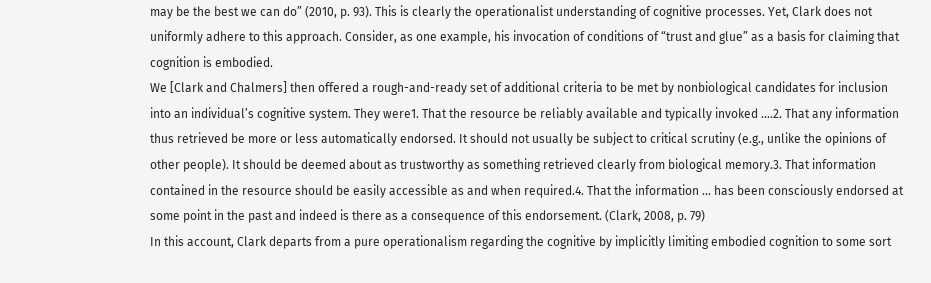may be the best we can do” (2010, p. 93). This is clearly the operationalist understanding of cognitive processes. Yet, Clark does not uniformly adhere to this approach. Consider, as one example, his invocation of conditions of “trust and glue” as a basis for claiming that cognition is embodied.
We [Clark and Chalmers] then offered a rough-and-ready set of additional criteria to be met by nonbiological candidates for inclusion into an individual’s cognitive system. They were1. That the resource be reliably available and typically invoked ….2. That any information thus retrieved be more or less automatically endorsed. It should not usually be subject to critical scrutiny (e.g., unlike the opinions of other people). It should be deemed about as trustworthy as something retrieved clearly from biological memory.3. That information contained in the resource should be easily accessible as and when required.4. That the information … has been consciously endorsed at some point in the past and indeed is there as a consequence of this endorsement. (Clark, 2008, p. 79)
In this account, Clark departs from a pure operationalism regarding the cognitive by implicitly limiting embodied cognition to some sort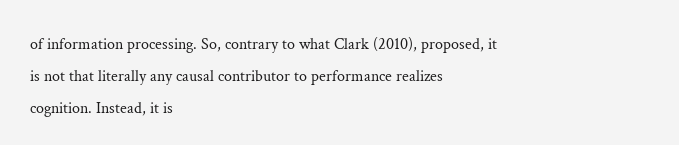of information processing. So, contrary to what Clark (2010), proposed, it is not that literally any causal contributor to performance realizes cognition. Instead, it is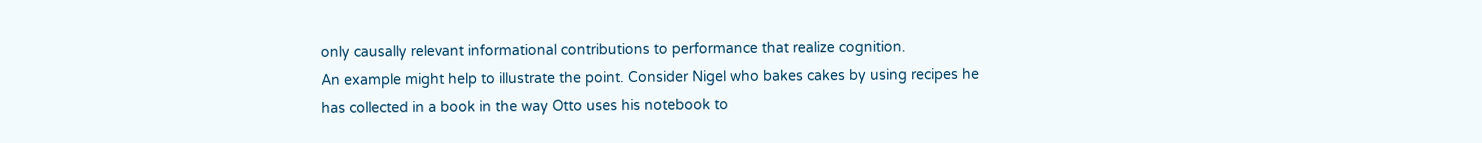only causally relevant informational contributions to performance that realize cognition.
An example might help to illustrate the point. Consider Nigel who bakes cakes by using recipes he has collected in a book in the way Otto uses his notebook to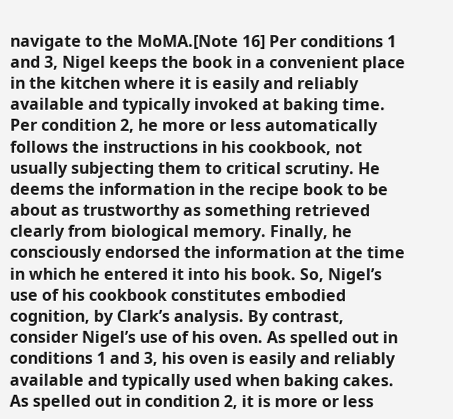navigate to the MoMA.[Note 16] Per conditions 1 and 3, Nigel keeps the book in a convenient place in the kitchen where it is easily and reliably available and typically invoked at baking time. Per condition 2, he more or less automatically follows the instructions in his cookbook, not usually subjecting them to critical scrutiny. He deems the information in the recipe book to be about as trustworthy as something retrieved clearly from biological memory. Finally, he consciously endorsed the information at the time in which he entered it into his book. So, Nigel’s use of his cookbook constitutes embodied cognition, by Clark’s analysis. By contrast, consider Nigel’s use of his oven. As spelled out in conditions 1 and 3, his oven is easily and reliably available and typically used when baking cakes. As spelled out in condition 2, it is more or less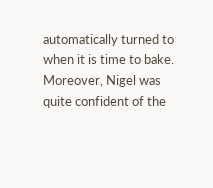automatically turned to when it is time to bake. Moreover, Nigel was quite confident of the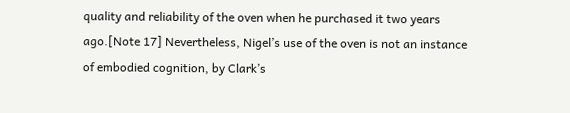quality and reliability of the oven when he purchased it two years ago.[Note 17] Nevertheless, Nigel’s use of the oven is not an instance of embodied cognition, by Clark’s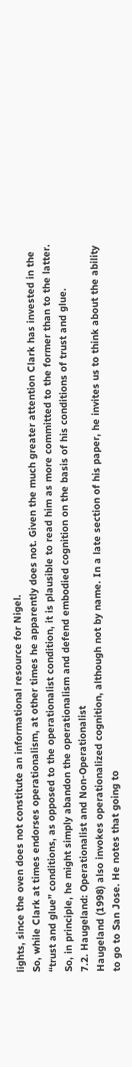lights, since the oven does not constitute an informational resource for Nigel.
So, while Clark at times endorses operationalism, at other times he apparently does not. Given the much greater attention Clark has invested in the “trust and glue” conditions, as opposed to the operationalist condition, it is plausible to read him as more committed to the former than to the latter. So, in principle, he might simply abandon the operationalism and defend embodied cognition on the basis of his conditions of trust and glue.
7.2. Haugeland: Operationalist and Non-Operationalist
Haugeland (1998) also invokes operationalized cognition, although not by name. In a late section of his paper, he invites us to think about the ability to go to San Jose. He notes that going to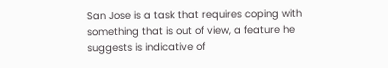San Jose is a task that requires coping with something that is out of view, a feature he suggests is indicative of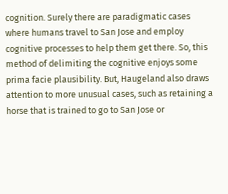cognition. Surely there are paradigmatic cases where humans travel to San Jose and employ cognitive processes to help them get there. So, this method of delimiting the cognitive enjoys some prima facie plausibility. But, Haugeland also draws attention to more unusual cases, such as retaining a horse that is trained to go to San Jose or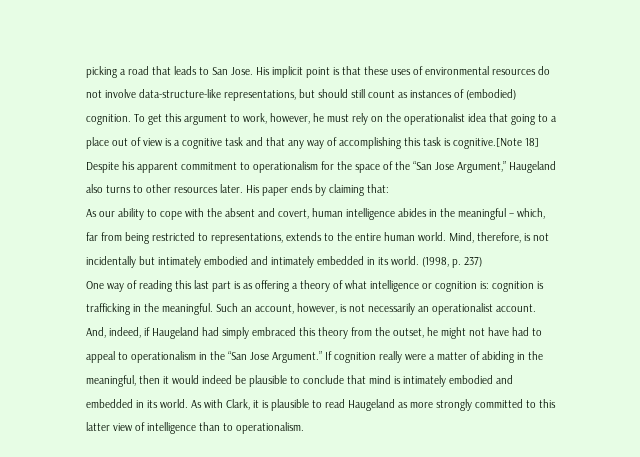picking a road that leads to San Jose. His implicit point is that these uses of environmental resources do not involve data-structure-like representations, but should still count as instances of (embodied) cognition. To get this argument to work, however, he must rely on the operationalist idea that going to a place out of view is a cognitive task and that any way of accomplishing this task is cognitive.[Note 18]
Despite his apparent commitment to operationalism for the space of the “San Jose Argument,” Haugeland also turns to other resources later. His paper ends by claiming that:
As our ability to cope with the absent and covert, human intelligence abides in the meaningful – which, far from being restricted to representations, extends to the entire human world. Mind, therefore, is not incidentally but intimately embodied and intimately embedded in its world. (1998, p. 237)
One way of reading this last part is as offering a theory of what intelligence or cognition is: cognition is trafficking in the meaningful. Such an account, however, is not necessarily an operationalist account. And, indeed, if Haugeland had simply embraced this theory from the outset, he might not have had to appeal to operationalism in the “San Jose Argument.” If cognition really were a matter of abiding in the meaningful, then it would indeed be plausible to conclude that mind is intimately embodied and embedded in its world. As with Clark, it is plausible to read Haugeland as more strongly committed to this latter view of intelligence than to operationalism.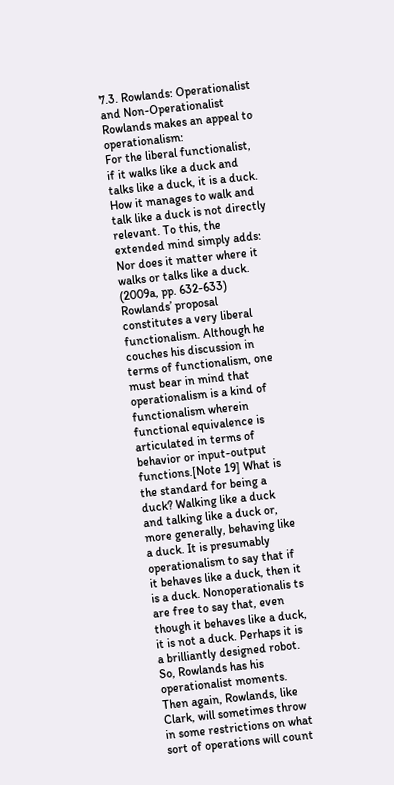7.3. Rowlands: Operationalist and Non-Operationalist
Rowlands makes an appeal to operationalism:
For the liberal functionalist, if it walks like a duck and talks like a duck, it is a duck. How it manages to walk and talk like a duck is not directly relevant. To this, the extended mind simply adds: Nor does it matter where it walks or talks like a duck. (2009a, pp. 632-633)
Rowlands’ proposal constitutes a very liberal functionalism. Although he couches his discussion in terms of functionalism, one must bear in mind that operationalism is a kind of functionalism wherein functional equivalence is articulated in terms of behavior or input-output functions.[Note 19] What is the standard for being a duck? Walking like a duck and talking like a duck or, more generally, behaving like a duck. It is presumably operationalism to say that if it behaves like a duck, then it is a duck. Nonoperationalis ts are free to say that, even though it behaves like a duck, it is not a duck. Perhaps it is a brilliantly designed robot. So, Rowlands has his operationalist moments.
Then again, Rowlands, like Clark, will sometimes throw in some restrictions on what sort of operations will count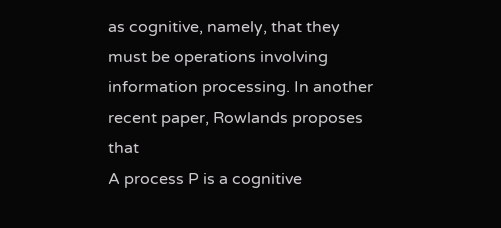as cognitive, namely, that they must be operations involving information processing. In another recent paper, Rowlands proposes that
A process P is a cognitive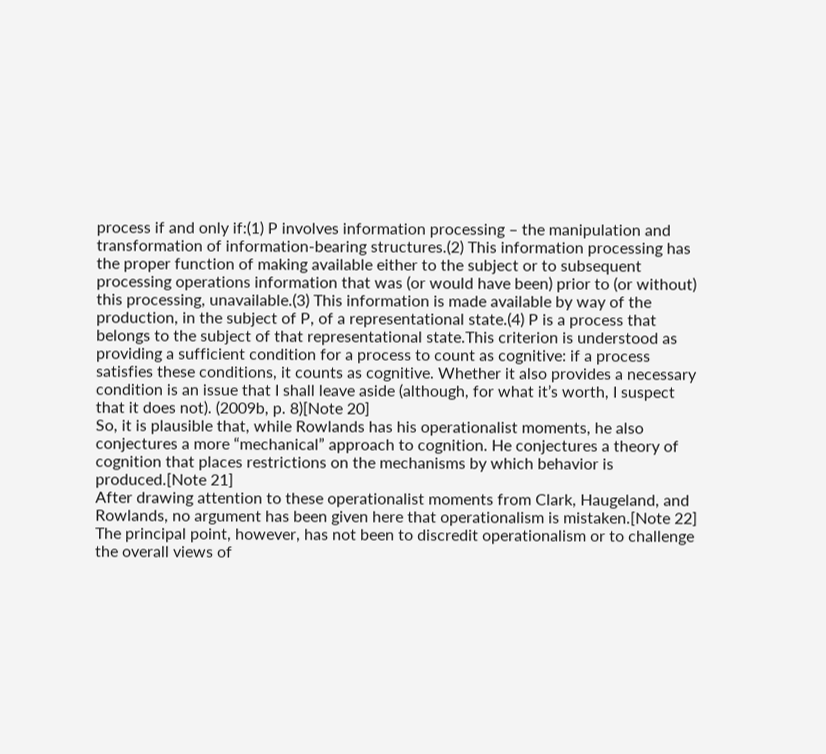process if and only if:(1) P involves information processing – the manipulation and transformation of information-bearing structures.(2) This information processing has the proper function of making available either to the subject or to subsequent processing operations information that was (or would have been) prior to (or without) this processing, unavailable.(3) This information is made available by way of the production, in the subject of P, of a representational state.(4) P is a process that belongs to the subject of that representational state.This criterion is understood as providing a sufficient condition for a process to count as cognitive: if a process satisfies these conditions, it counts as cognitive. Whether it also provides a necessary condition is an issue that I shall leave aside (although, for what it’s worth, I suspect that it does not). (2009b, p. 8)[Note 20]
So, it is plausible that, while Rowlands has his operationalist moments, he also conjectures a more “mechanical” approach to cognition. He conjectures a theory of cognition that places restrictions on the mechanisms by which behavior is produced.[Note 21]
After drawing attention to these operationalist moments from Clark, Haugeland, and Rowlands, no argument has been given here that operationalism is mistaken.[Note 22] The principal point, however, has not been to discredit operationalism or to challenge the overall views of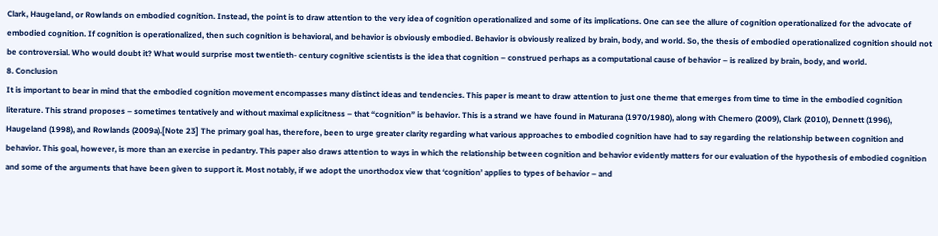Clark, Haugeland, or Rowlands on embodied cognition. Instead, the point is to draw attention to the very idea of cognition operationalized and some of its implications. One can see the allure of cognition operationalized for the advocate of embodied cognition. If cognition is operationalized, then such cognition is behavioral, and behavior is obviously embodied. Behavior is obviously realized by brain, body, and world. So, the thesis of embodied operationalized cognition should not be controversial. Who would doubt it? What would surprise most twentieth- century cognitive scientists is the idea that cognition – construed perhaps as a computational cause of behavior – is realized by brain, body, and world.
8. Conclusion
It is important to bear in mind that the embodied cognition movement encompasses many distinct ideas and tendencies. This paper is meant to draw attention to just one theme that emerges from time to time in the embodied cognition literature. This strand proposes – sometimes tentatively and without maximal explicitness – that “cognition” is behavior. This is a strand we have found in Maturana (1970/1980), along with Chemero (2009), Clark (2010), Dennett (1996), Haugeland (1998), and Rowlands (2009a).[Note 23] The primary goal has, therefore, been to urge greater clarity regarding what various approaches to embodied cognition have had to say regarding the relationship between cognition and behavior. This goal, however, is more than an exercise in pedantry. This paper also draws attention to ways in which the relationship between cognition and behavior evidently matters for our evaluation of the hypothesis of embodied cognition and some of the arguments that have been given to support it. Most notably, if we adopt the unorthodox view that ‘cognition’ applies to types of behavior – and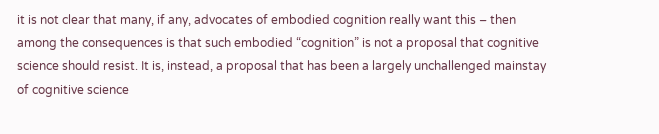it is not clear that many, if any, advocates of embodied cognition really want this – then among the consequences is that such embodied “cognition” is not a proposal that cognitive science should resist. It is, instead, a proposal that has been a largely unchallenged mainstay of cognitive science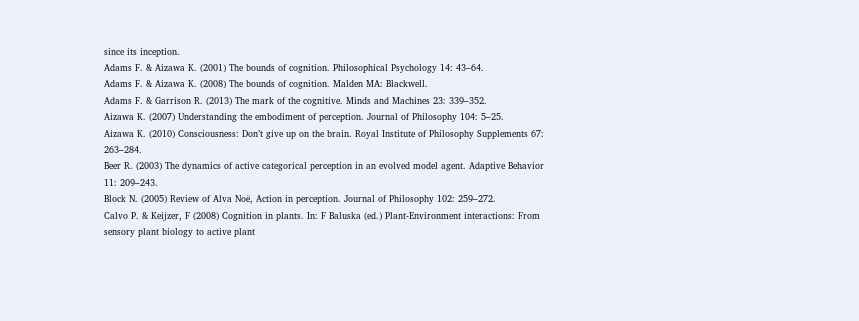since its inception.
Adams F. & Aizawa K. (2001) The bounds of cognition. Philosophical Psychology 14: 43–64.
Adams F. & Aizawa K. (2008) The bounds of cognition. Malden MA: Blackwell.
Adams F. & Garrison R. (2013) The mark of the cognitive. Minds and Machines 23: 339–352.
Aizawa K. (2007) Understanding the embodiment of perception. Journal of Philosophy 104: 5–25.
Aizawa K. (2010) Consciousness: Don’t give up on the brain. Royal Institute of Philosophy Supplements 67: 263–284.
Beer R. (2003) The dynamics of active categorical perception in an evolved model agent. Adaptive Behavior 11: 209–243.
Block N. (2005) Review of Alva Noë, Action in perception. Journal of Philosophy 102: 259–272.
Calvo P. & Keijzer, F (2008) Cognition in plants. In: F Baluska (ed.) Plant-Environment interactions: From sensory plant biology to active plant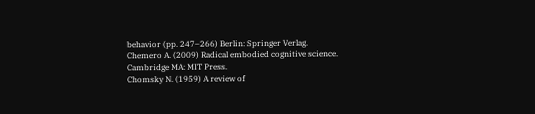behavior (pp. 247–266) Berlin: Springer Verlag.
Chemero A. (2009) Radical embodied cognitive science. Cambridge MA: MIT Press.
Chomsky N. (1959) A review of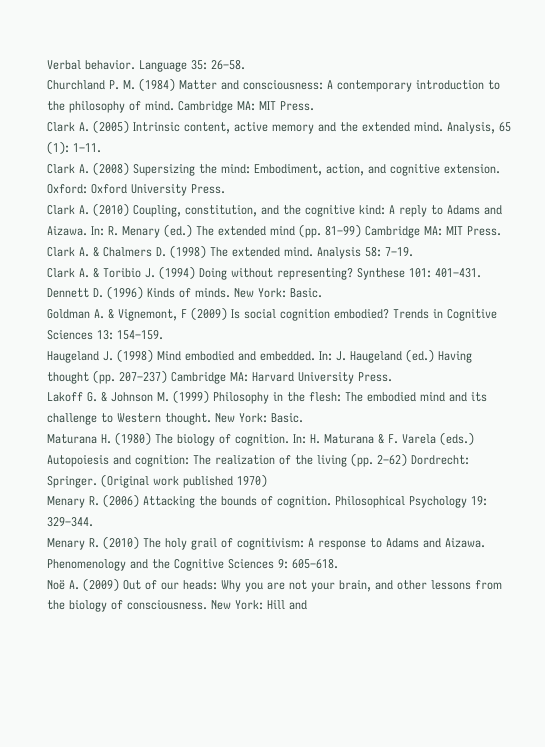Verbal behavior. Language 35: 26–58.
Churchland P. M. (1984) Matter and consciousness: A contemporary introduction to the philosophy of mind. Cambridge MA: MIT Press.
Clark A. (2005) Intrinsic content, active memory and the extended mind. Analysis, 65 (1): 1–11.
Clark A. (2008) Supersizing the mind: Embodiment, action, and cognitive extension. Oxford: Oxford University Press.
Clark A. (2010) Coupling, constitution, and the cognitive kind: A reply to Adams and Aizawa. In: R. Menary (ed.) The extended mind (pp. 81–99) Cambridge MA: MIT Press.
Clark A. & Chalmers D. (1998) The extended mind. Analysis 58: 7–19.
Clark A. & Toribio J. (1994) Doing without representing? Synthese 101: 401–431.
Dennett D. (1996) Kinds of minds. New York: Basic.
Goldman A. & Vignemont, F (2009) Is social cognition embodied? Trends in Cognitive Sciences 13: 154–159.
Haugeland J. (1998) Mind embodied and embedded. In: J. Haugeland (ed.) Having thought (pp. 207–237) Cambridge MA: Harvard University Press.
Lakoff G. & Johnson M. (1999) Philosophy in the flesh: The embodied mind and its challenge to Western thought. New York: Basic.
Maturana H. (1980) The biology of cognition. In: H. Maturana & F. Varela (eds.) Autopoiesis and cognition: The realization of the living (pp. 2–62) Dordrecht: Springer. (Original work published 1970)
Menary R. (2006) Attacking the bounds of cognition. Philosophical Psychology 19: 329–344.
Menary R. (2010) The holy grail of cognitivism: A response to Adams and Aizawa. Phenomenology and the Cognitive Sciences 9: 605–618.
Noë A. (2009) Out of our heads: Why you are not your brain, and other lessons from the biology of consciousness. New York: Hill and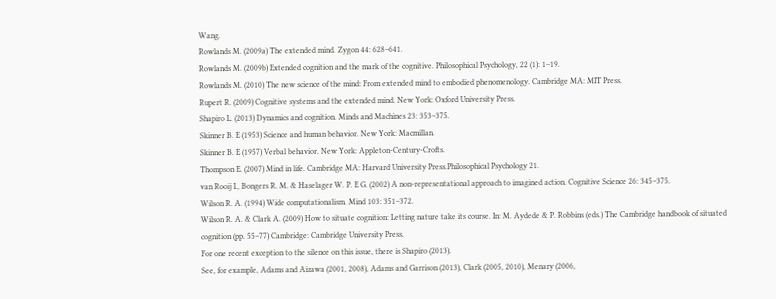Wang.
Rowlands M. (2009a) The extended mind. Zygon 44: 628–641.
Rowlands M. (2009b) Extended cognition and the mark of the cognitive. Philosophical Psychology, 22 (1): 1–19.
Rowlands M. (2010) The new science of the mind: From extended mind to embodied phenomenology. Cambridge MA: MIT Press.
Rupert R. (2009) Cognitive systems and the extended mind. New York: Oxford University Press.
Shapiro L. (2013) Dynamics and cognition. Minds and Machines 23: 353–375.
Skinner B. E (1953) Science and human behavior. New York: Macmillan.
Skinner B. E (1957) Verbal behavior. New York: Appleton-Century-Crofts.
Thompson E. (2007) Mind in life. Cambridge MA: Harvard University Press.Philosophical Psychology 21.
van Rooij I., Bongers R. M. & Haselager W. P. E G. (2002) A non-representational approach to imagined action. Cognitive Science 26: 345–375.
Wilson R. A. (1994) Wide computationalism. Mind 103: 351–372.
Wilson R. A. & Clark A. (2009) How to situate cognition: Letting nature take its course. In: M. Aydede & P. Robbins (eds.) The Cambridge handbook of situated cognition (pp. 55–77) Cambridge: Cambridge University Press.
For one recent exception to the silence on this issue, there is Shapiro (2013).
See, for example, Adams and Aizawa (2001, 2008), Adams and Garrison (2013), Clark (2005, 2010), Menary (2006,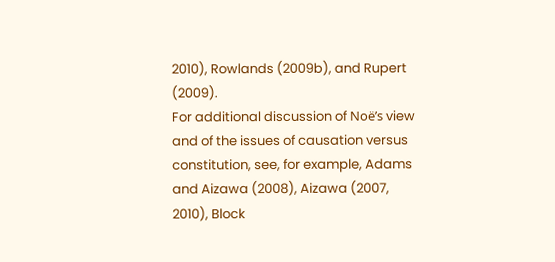2010), Rowlands (2009b), and Rupert (2009).
For additional discussion of Noë’s view and of the issues of causation versus constitution, see, for example, Adams and Aizawa (2008), Aizawa (2007, 2010), Block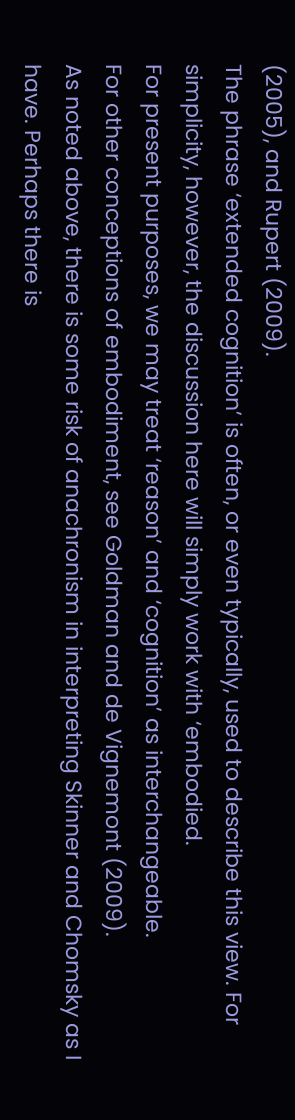(2005), and Rupert (2009).
The phrase ‘extended cognition’ is often, or even typically, used to describe this view. For simplicity, however, the discussion here will simply work with ‘embodied.
For present purposes, we may treat ‘reason’ and ‘cognition’ as interchangeable.
For other conceptions of embodiment, see Goldman and de Vignemont (2009).
As noted above, there is some risk of anachronism in interpreting Skinner and Chomsky as I have. Perhaps there is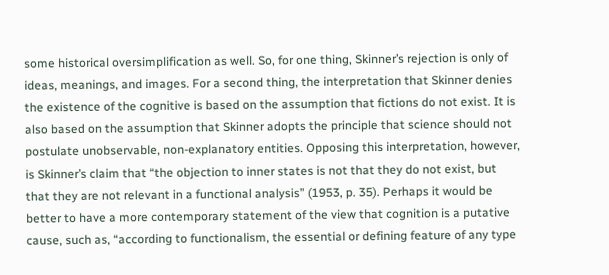some historical oversimplification as well. So, for one thing, Skinner’s rejection is only of ideas, meanings, and images. For a second thing, the interpretation that Skinner denies the existence of the cognitive is based on the assumption that fictions do not exist. It is also based on the assumption that Skinner adopts the principle that science should not postulate unobservable, non-explanatory entities. Opposing this interpretation, however, is Skinner’s claim that “the objection to inner states is not that they do not exist, but that they are not relevant in a functional analysis” (1953, p. 35). Perhaps it would be better to have a more contemporary statement of the view that cognition is a putative cause, such as, “according to functionalism, the essential or defining feature of any type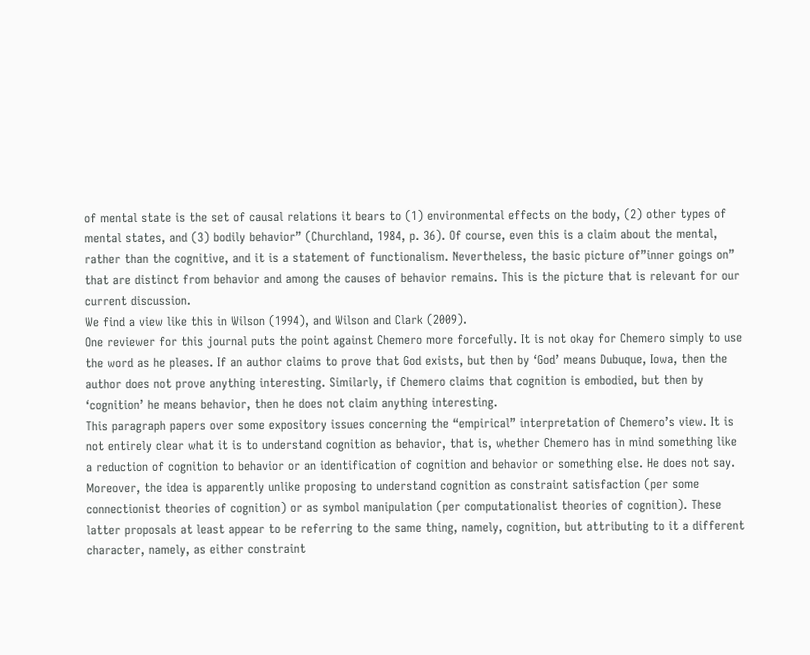of mental state is the set of causal relations it bears to (1) environmental effects on the body, (2) other types of mental states, and (3) bodily behavior” (Churchland, 1984, p. 36). Of course, even this is a claim about the mental, rather than the cognitive, and it is a statement of functionalism. Nevertheless, the basic picture of”inner goings on” that are distinct from behavior and among the causes of behavior remains. This is the picture that is relevant for our current discussion.
We find a view like this in Wilson (1994), and Wilson and Clark (2009).
One reviewer for this journal puts the point against Chemero more forcefully. It is not okay for Chemero simply to use the word as he pleases. If an author claims to prove that God exists, but then by ‘God’ means Dubuque, Iowa, then the author does not prove anything interesting. Similarly, if Chemero claims that cognition is embodied, but then by ‘cognition’ he means behavior, then he does not claim anything interesting.
This paragraph papers over some expository issues concerning the “empirical” interpretation of Chemero’s view. It is not entirely clear what it is to understand cognition as behavior, that is, whether Chemero has in mind something like a reduction of cognition to behavior or an identification of cognition and behavior or something else. He does not say. Moreover, the idea is apparently unlike proposing to understand cognition as constraint satisfaction (per some connectionist theories of cognition) or as symbol manipulation (per computationalist theories of cognition). These latter proposals at least appear to be referring to the same thing, namely, cognition, but attributing to it a different character, namely, as either constraint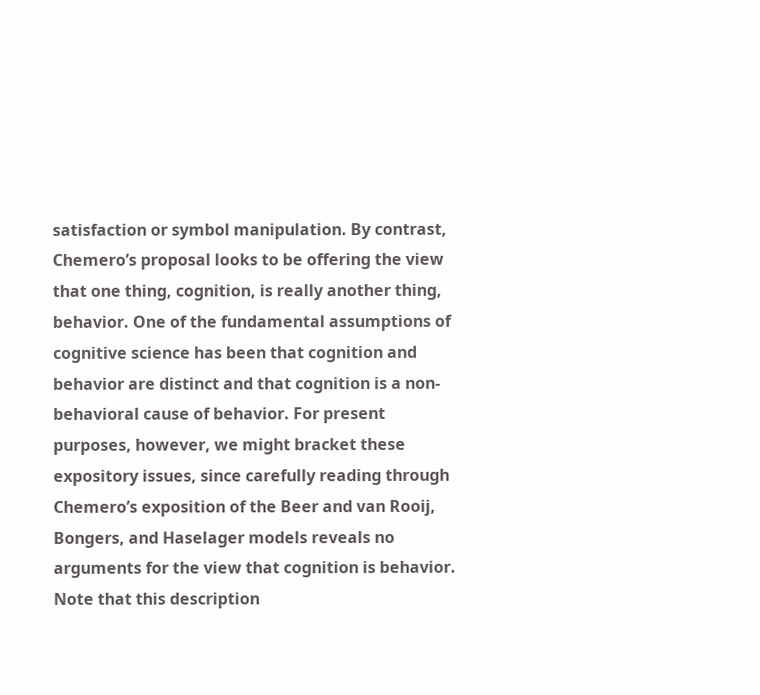satisfaction or symbol manipulation. By contrast, Chemero’s proposal looks to be offering the view that one thing, cognition, is really another thing, behavior. One of the fundamental assumptions of cognitive science has been that cognition and behavior are distinct and that cognition is a non-behavioral cause of behavior. For present purposes, however, we might bracket these expository issues, since carefully reading through Chemero’s exposition of the Beer and van Rooij, Bongers, and Haselager models reveals no arguments for the view that cognition is behavior.
Note that this description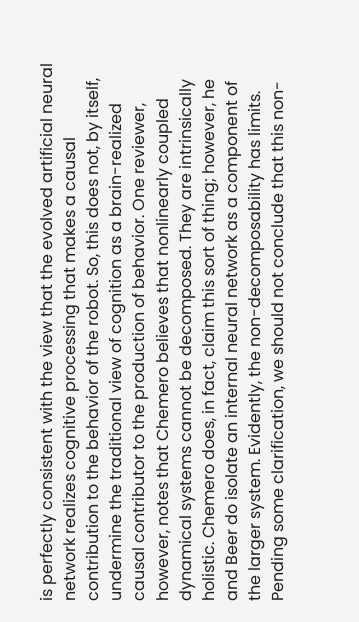is perfectly consistent with the view that the evolved artificial neural network realizes cognitive processing that makes a causal contribution to the behavior of the robot. So, this does not, by itself, undermine the traditional view of cognition as a brain-realized causal contributor to the production of behavior. One reviewer, however, notes that Chemero believes that nonlinearly coupled dynamical systems cannot be decomposed. They are intrinsically holistic. Chemero does, in fact, claim this sort of thing; however, he and Beer do isolate an internal neural network as a component of the larger system. Evidently, the non-decomposability has limits. Pending some clarification, we should not conclude that this non-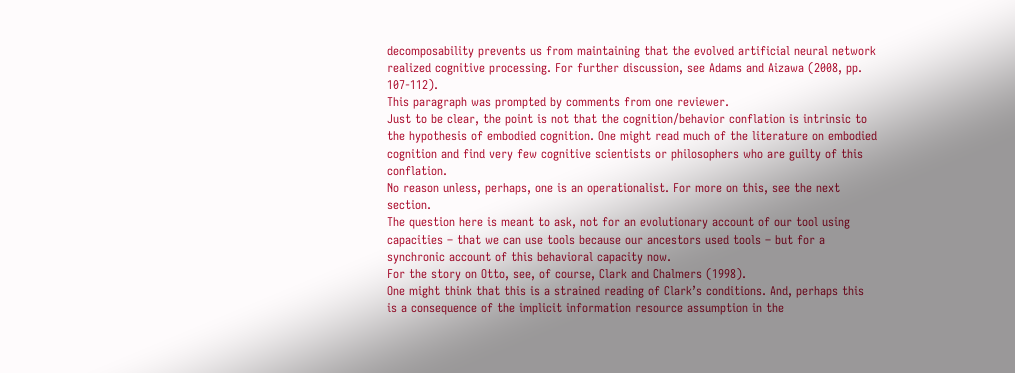decomposability prevents us from maintaining that the evolved artificial neural network realized cognitive processing. For further discussion, see Adams and Aizawa (2008, pp. 107-112).
This paragraph was prompted by comments from one reviewer.
Just to be clear, the point is not that the cognition/behavior conflation is intrinsic to the hypothesis of embodied cognition. One might read much of the literature on embodied cognition and find very few cognitive scientists or philosophers who are guilty of this conflation.
No reason unless, perhaps, one is an operationalist. For more on this, see the next section.
The question here is meant to ask, not for an evolutionary account of our tool using capacities – that we can use tools because our ancestors used tools – but for a synchronic account of this behavioral capacity now.
For the story on Otto, see, of course, Clark and Chalmers (1998).
One might think that this is a strained reading of Clark’s conditions. And, perhaps this is a consequence of the implicit information resource assumption in the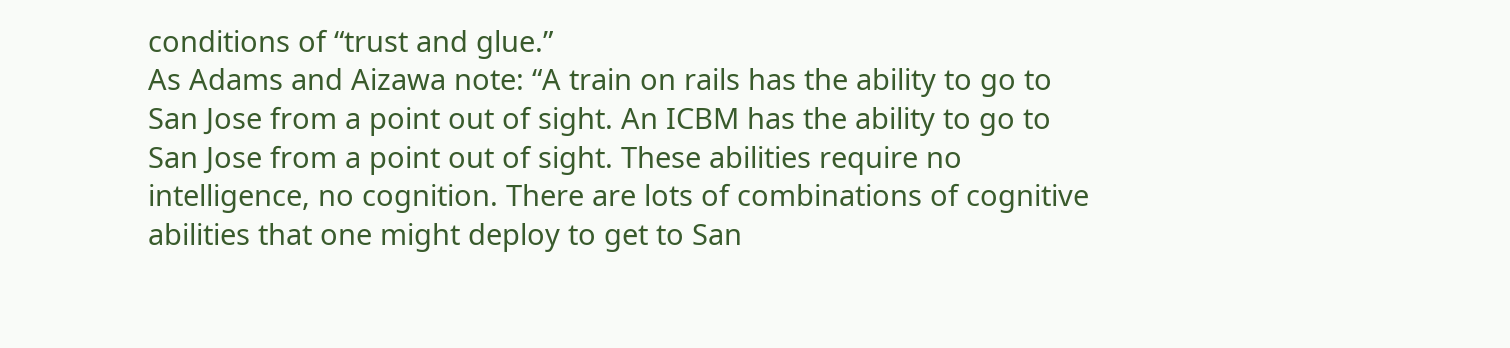conditions of “trust and glue.”
As Adams and Aizawa note: “A train on rails has the ability to go to San Jose from a point out of sight. An ICBM has the ability to go to San Jose from a point out of sight. These abilities require no intelligence, no cognition. There are lots of combinations of cognitive abilities that one might deploy to get to San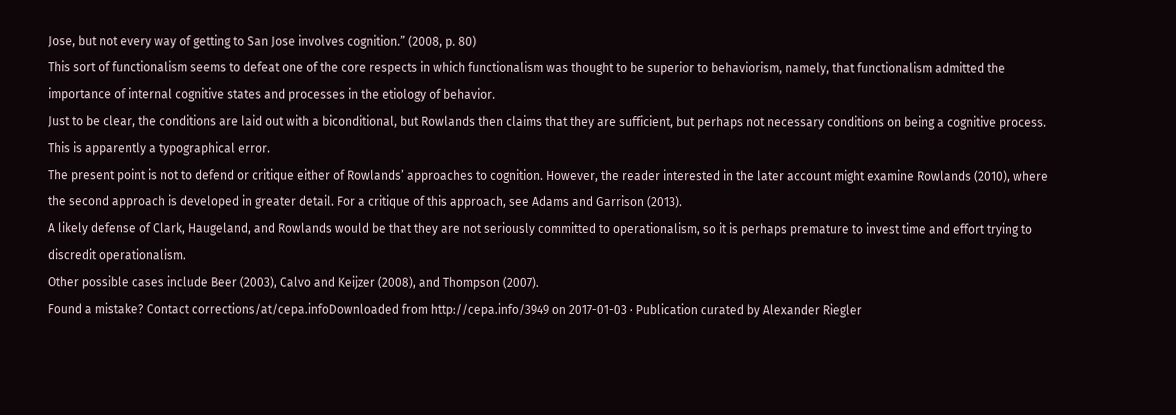Jose, but not every way of getting to San Jose involves cognition.” (2008, p. 80)
This sort of functionalism seems to defeat one of the core respects in which functionalism was thought to be superior to behaviorism, namely, that functionalism admitted the importance of internal cognitive states and processes in the etiology of behavior.
Just to be clear, the conditions are laid out with a biconditional, but Rowlands then claims that they are sufficient, but perhaps not necessary conditions on being a cognitive process. This is apparently a typographical error.
The present point is not to defend or critique either of Rowlands’ approaches to cognition. However, the reader interested in the later account might examine Rowlands (2010), where the second approach is developed in greater detail. For a critique of this approach, see Adams and Garrison (2013).
A likely defense of Clark, Haugeland, and Rowlands would be that they are not seriously committed to operationalism, so it is perhaps premature to invest time and effort trying to discredit operationalism.
Other possible cases include Beer (2003), Calvo and Keijzer (2008), and Thompson (2007).
Found a mistake? Contact corrections/at/cepa.infoDownloaded from http://cepa.info/3949 on 2017-01-03 · Publication curated by Alexander Riegler